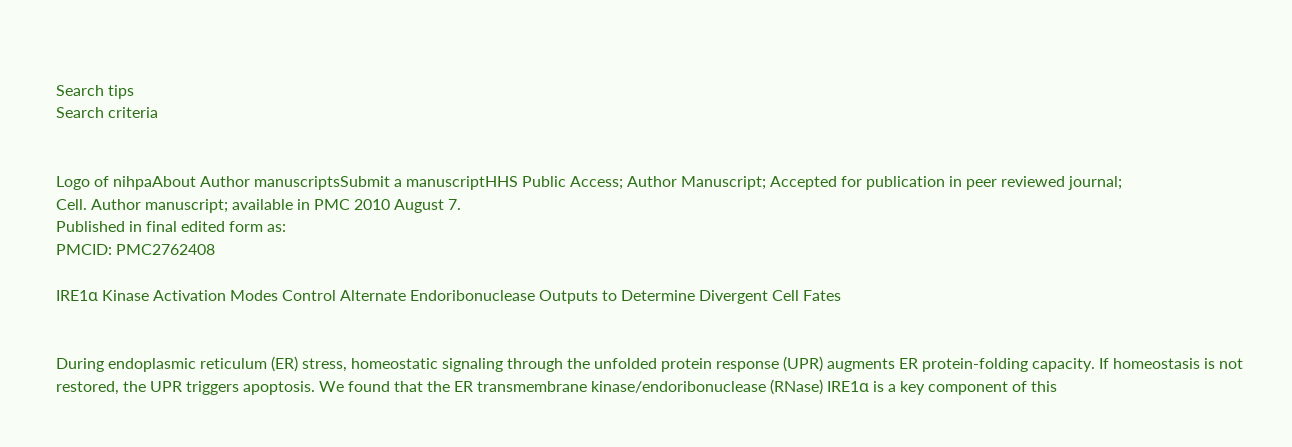Search tips
Search criteria


Logo of nihpaAbout Author manuscriptsSubmit a manuscriptHHS Public Access; Author Manuscript; Accepted for publication in peer reviewed journal;
Cell. Author manuscript; available in PMC 2010 August 7.
Published in final edited form as:
PMCID: PMC2762408

IRE1α Kinase Activation Modes Control Alternate Endoribonuclease Outputs to Determine Divergent Cell Fates


During endoplasmic reticulum (ER) stress, homeostatic signaling through the unfolded protein response (UPR) augments ER protein-folding capacity. If homeostasis is not restored, the UPR triggers apoptosis. We found that the ER transmembrane kinase/endoribonuclease (RNase) IRE1α is a key component of this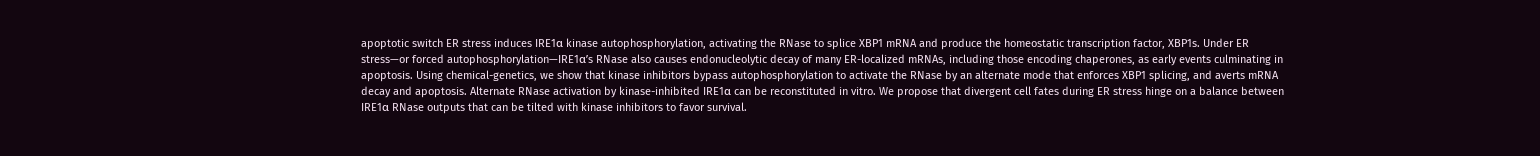apoptotic switch ER stress induces IRE1α kinase autophosphorylation, activating the RNase to splice XBP1 mRNA and produce the homeostatic transcription factor, XBP1s. Under ER stress—or forced autophosphorylation—IRE1α’s RNase also causes endonucleolytic decay of many ER-localized mRNAs, including those encoding chaperones, as early events culminating in apoptosis. Using chemical-genetics, we show that kinase inhibitors bypass autophosphorylation to activate the RNase by an alternate mode that enforces XBP1 splicing, and averts mRNA decay and apoptosis. Alternate RNase activation by kinase-inhibited IRE1α can be reconstituted in vitro. We propose that divergent cell fates during ER stress hinge on a balance between IRE1α RNase outputs that can be tilted with kinase inhibitors to favor survival.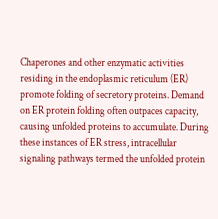Chaperones and other enzymatic activities residing in the endoplasmic reticulum (ER) promote folding of secretory proteins. Demand on ER protein folding often outpaces capacity, causing unfolded proteins to accumulate. During these instances of ER stress, intracellular signaling pathways termed the unfolded protein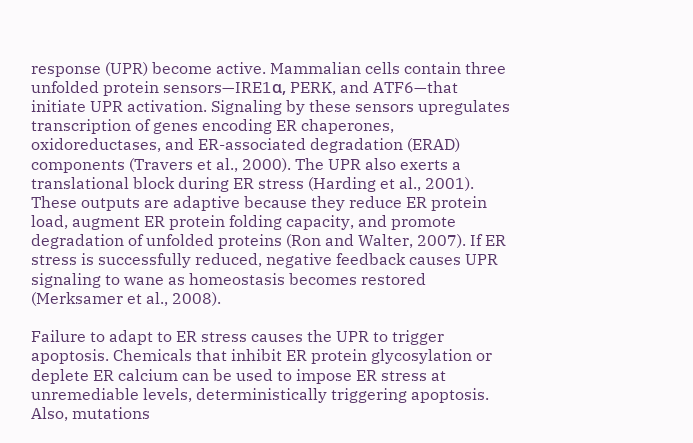response (UPR) become active. Mammalian cells contain three unfolded protein sensors—IRE1α, PERK, and ATF6—that initiate UPR activation. Signaling by these sensors upregulates transcription of genes encoding ER chaperones, oxidoreductases, and ER-associated degradation (ERAD) components (Travers et al., 2000). The UPR also exerts a translational block during ER stress (Harding et al., 2001). These outputs are adaptive because they reduce ER protein load, augment ER protein folding capacity, and promote degradation of unfolded proteins (Ron and Walter, 2007). If ER stress is successfully reduced, negative feedback causes UPR signaling to wane as homeostasis becomes restored (Merksamer et al., 2008).

Failure to adapt to ER stress causes the UPR to trigger apoptosis. Chemicals that inhibit ER protein glycosylation or deplete ER calcium can be used to impose ER stress at unremediable levels, deterministically triggering apoptosis. Also, mutations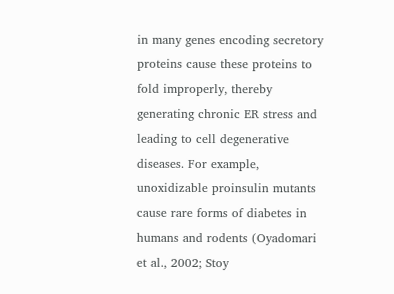in many genes encoding secretory proteins cause these proteins to fold improperly, thereby generating chronic ER stress and leading to cell degenerative diseases. For example, unoxidizable proinsulin mutants cause rare forms of diabetes in humans and rodents (Oyadomari et al., 2002; Stoy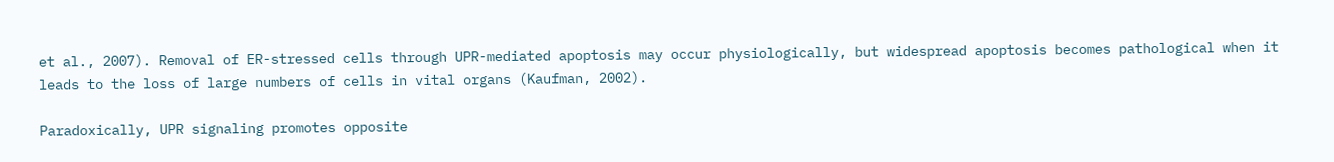et al., 2007). Removal of ER-stressed cells through UPR-mediated apoptosis may occur physiologically, but widespread apoptosis becomes pathological when it leads to the loss of large numbers of cells in vital organs (Kaufman, 2002).

Paradoxically, UPR signaling promotes opposite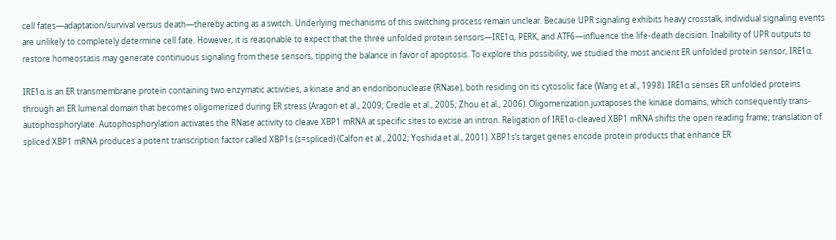cell fates—adaptation/survival versus death—thereby acting as a switch. Underlying mechanisms of this switching process remain unclear. Because UPR signaling exhibits heavy crosstalk, individual signaling events are unlikely to completely determine cell fate. However, it is reasonable to expect that the three unfolded protein sensors—IRE1α, PERK, and ATF6—influence the life-death decision. Inability of UPR outputs to restore homeostasis may generate continuous signaling from these sensors, tipping the balance in favor of apoptosis. To explore this possibility, we studied the most ancient ER unfolded protein sensor, IRE1α.

IRE1α is an ER transmembrane protein containing two enzymatic activities, a kinase and an endoribonuclease (RNase), both residing on its cytosolic face (Wang et al., 1998). IRE1α senses ER unfolded proteins through an ER lumenal domain that becomes oligomerized during ER stress (Aragon et al., 2009; Credle et al., 2005; Zhou et al., 2006). Oligomerization juxtaposes the kinase domains, which consequently trans-autophosphorylate. Autophosphorylation activates the RNase activity to cleave XBP1 mRNA at specific sites to excise an intron. Religation of IRE1α-cleaved XBP1 mRNA shifts the open reading frame; translation of spliced XBP1 mRNA produces a potent transcription factor called XBP1s (s=spliced) (Calfon et al., 2002; Yoshida et al., 2001). XBP1s’s target genes encode protein products that enhance ER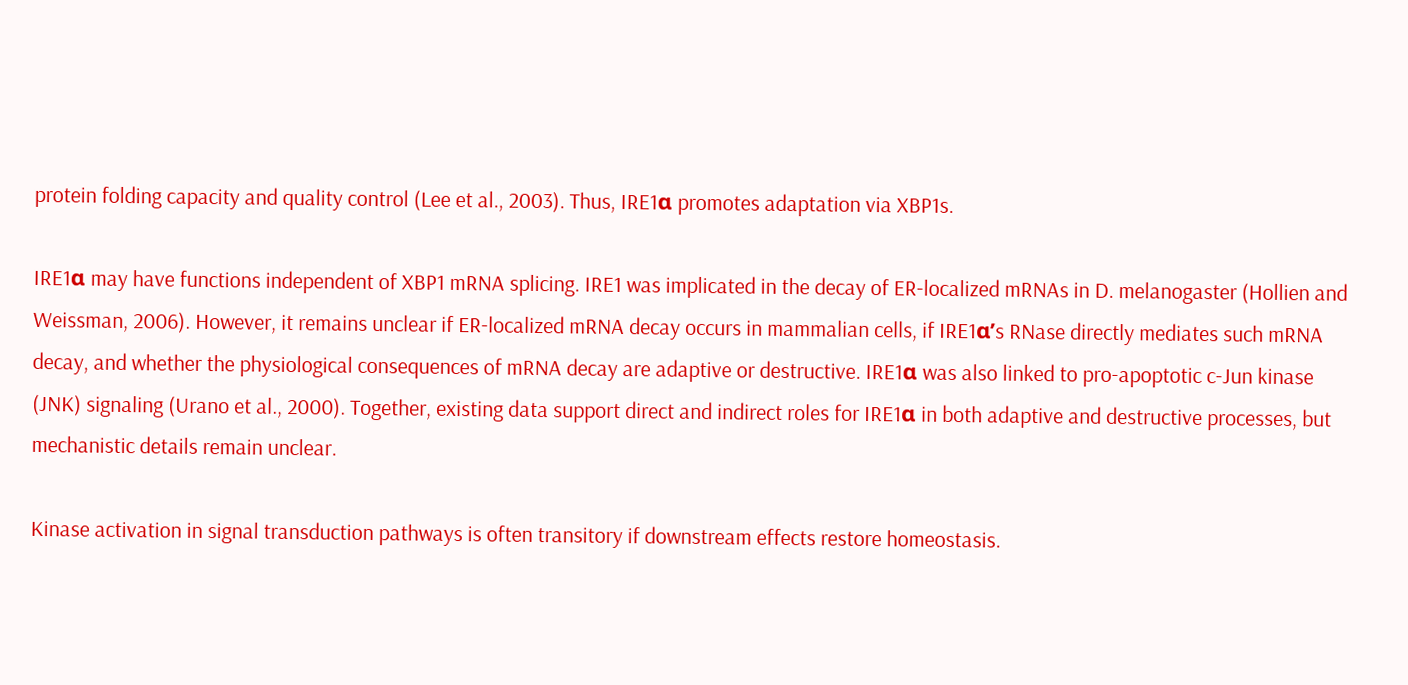protein folding capacity and quality control (Lee et al., 2003). Thus, IRE1α promotes adaptation via XBP1s.

IRE1α may have functions independent of XBP1 mRNA splicing. IRE1 was implicated in the decay of ER-localized mRNAs in D. melanogaster (Hollien and Weissman, 2006). However, it remains unclear if ER-localized mRNA decay occurs in mammalian cells, if IRE1α’s RNase directly mediates such mRNA decay, and whether the physiological consequences of mRNA decay are adaptive or destructive. IRE1α was also linked to pro-apoptotic c-Jun kinase (JNK) signaling (Urano et al., 2000). Together, existing data support direct and indirect roles for IRE1α in both adaptive and destructive processes, but mechanistic details remain unclear.

Kinase activation in signal transduction pathways is often transitory if downstream effects restore homeostasis.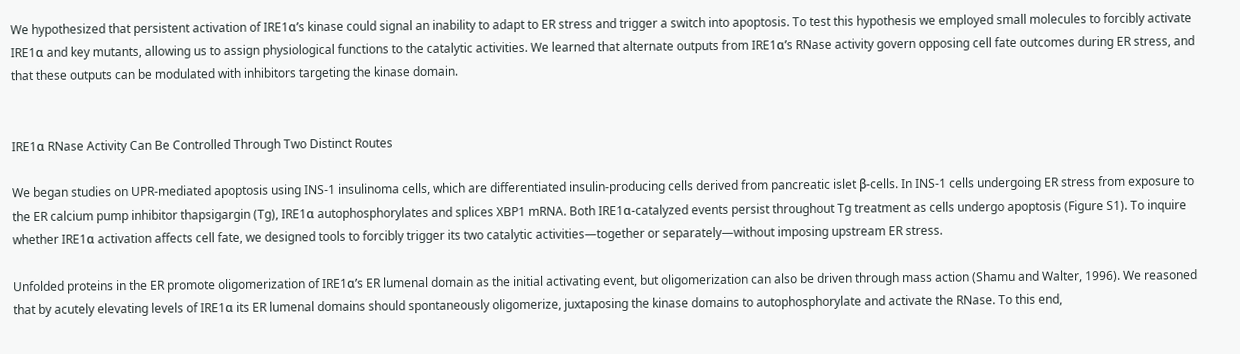We hypothesized that persistent activation of IRE1α’s kinase could signal an inability to adapt to ER stress and trigger a switch into apoptosis. To test this hypothesis we employed small molecules to forcibly activate IRE1α and key mutants, allowing us to assign physiological functions to the catalytic activities. We learned that alternate outputs from IRE1α’s RNase activity govern opposing cell fate outcomes during ER stress, and that these outputs can be modulated with inhibitors targeting the kinase domain.


IRE1α RNase Activity Can Be Controlled Through Two Distinct Routes

We began studies on UPR-mediated apoptosis using INS-1 insulinoma cells, which are differentiated insulin-producing cells derived from pancreatic islet β-cells. In INS-1 cells undergoing ER stress from exposure to the ER calcium pump inhibitor thapsigargin (Tg), IRE1α autophosphorylates and splices XBP1 mRNA. Both IRE1α-catalyzed events persist throughout Tg treatment as cells undergo apoptosis (Figure S1). To inquire whether IRE1α activation affects cell fate, we designed tools to forcibly trigger its two catalytic activities—together or separately—without imposing upstream ER stress.

Unfolded proteins in the ER promote oligomerization of IRE1α’s ER lumenal domain as the initial activating event, but oligomerization can also be driven through mass action (Shamu and Walter, 1996). We reasoned that by acutely elevating levels of IRE1α its ER lumenal domains should spontaneously oligomerize, juxtaposing the kinase domains to autophosphorylate and activate the RNase. To this end,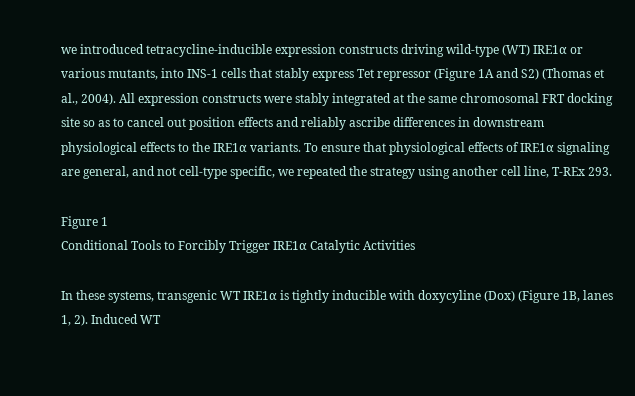we introduced tetracycline-inducible expression constructs driving wild-type (WT) IRE1α or various mutants, into INS-1 cells that stably express Tet repressor (Figure 1A and S2) (Thomas et al., 2004). All expression constructs were stably integrated at the same chromosomal FRT docking site so as to cancel out position effects and reliably ascribe differences in downstream physiological effects to the IRE1α variants. To ensure that physiological effects of IRE1α signaling are general, and not cell-type specific, we repeated the strategy using another cell line, T-REx 293.

Figure 1
Conditional Tools to Forcibly Trigger IRE1α Catalytic Activities

In these systems, transgenic WT IRE1α is tightly inducible with doxycyline (Dox) (Figure 1B, lanes 1, 2). Induced WT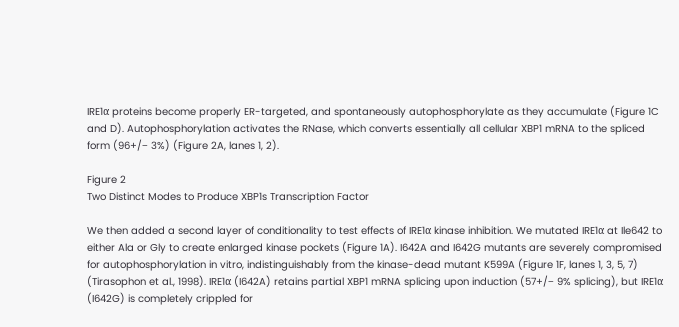IRE1α proteins become properly ER-targeted, and spontaneously autophosphorylate as they accumulate (Figure 1C and D). Autophosphorylation activates the RNase, which converts essentially all cellular XBP1 mRNA to the spliced form (96+/− 3%) (Figure 2A, lanes 1, 2).

Figure 2
Two Distinct Modes to Produce XBP1s Transcription Factor

We then added a second layer of conditionality to test effects of IRE1α kinase inhibition. We mutated IRE1α at Ile642 to either Ala or Gly to create enlarged kinase pockets (Figure 1A). I642A and I642G mutants are severely compromised for autophosphorylation in vitro, indistinguishably from the kinase-dead mutant K599A (Figure 1F, lanes 1, 3, 5, 7) (Tirasophon et al., 1998). IRE1α (I642A) retains partial XBP1 mRNA splicing upon induction (57+/− 9% splicing), but IRE1α (I642G) is completely crippled for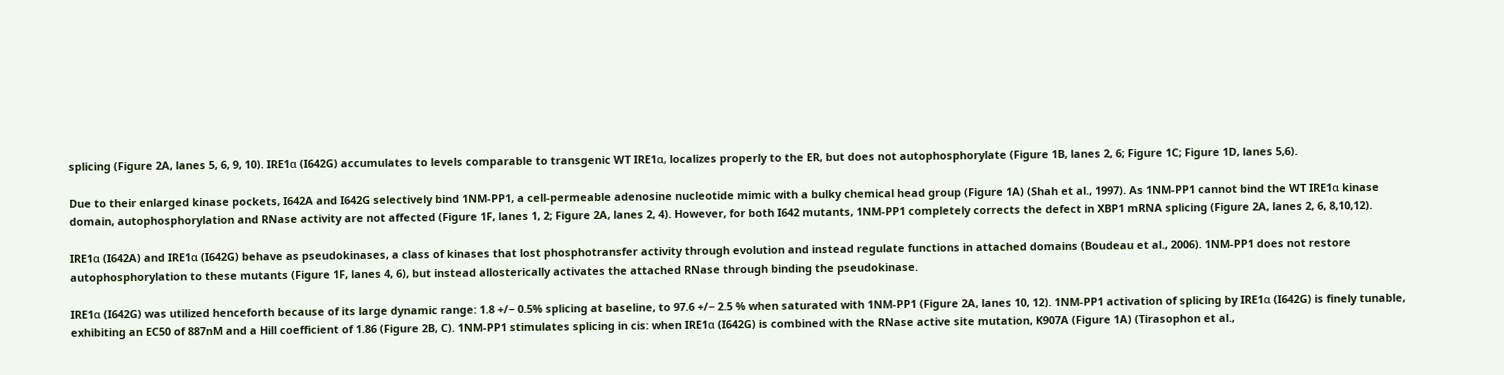splicing (Figure 2A, lanes 5, 6, 9, 10). IRE1α (I642G) accumulates to levels comparable to transgenic WT IRE1α, localizes properly to the ER, but does not autophosphorylate (Figure 1B, lanes 2, 6; Figure 1C; Figure 1D, lanes 5,6).

Due to their enlarged kinase pockets, I642A and I642G selectively bind 1NM-PP1, a cell-permeable adenosine nucleotide mimic with a bulky chemical head group (Figure 1A) (Shah et al., 1997). As 1NM-PP1 cannot bind the WT IRE1α kinase domain, autophosphorylation and RNase activity are not affected (Figure 1F, lanes 1, 2; Figure 2A, lanes 2, 4). However, for both I642 mutants, 1NM-PP1 completely corrects the defect in XBP1 mRNA splicing (Figure 2A, lanes 2, 6, 8,10,12).

IRE1α (I642A) and IRE1α (I642G) behave as pseudokinases, a class of kinases that lost phosphotransfer activity through evolution and instead regulate functions in attached domains (Boudeau et al., 2006). 1NM-PP1 does not restore autophosphorylation to these mutants (Figure 1F, lanes 4, 6), but instead allosterically activates the attached RNase through binding the pseudokinase.

IRE1α (I642G) was utilized henceforth because of its large dynamic range: 1.8 +/− 0.5% splicing at baseline, to 97.6 +/− 2.5 % when saturated with 1NM-PP1 (Figure 2A, lanes 10, 12). 1NM-PP1 activation of splicing by IRE1α (I642G) is finely tunable, exhibiting an EC50 of 887nM and a Hill coefficient of 1.86 (Figure 2B, C). 1NM-PP1 stimulates splicing in cis: when IRE1α (I642G) is combined with the RNase active site mutation, K907A (Figure 1A) (Tirasophon et al.,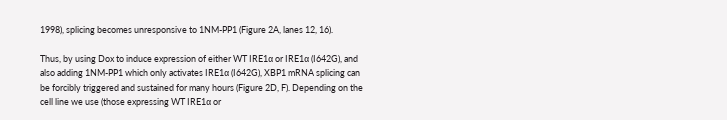1998), splicing becomes unresponsive to 1NM-PP1 (Figure 2A, lanes 12, 16).

Thus, by using Dox to induce expression of either WT IRE1α or IRE1α (I642G), and also adding 1NM-PP1 which only activates IRE1α (I642G), XBP1 mRNA splicing can be forcibly triggered and sustained for many hours (Figure 2D, F). Depending on the cell line we use (those expressing WT IRE1α or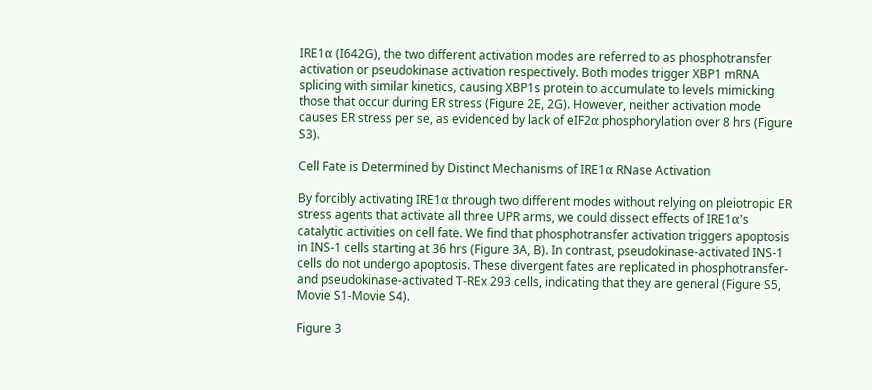IRE1α (I642G), the two different activation modes are referred to as phosphotransfer activation or pseudokinase activation respectively. Both modes trigger XBP1 mRNA splicing with similar kinetics, causing XBP1s protein to accumulate to levels mimicking those that occur during ER stress (Figure 2E, 2G). However, neither activation mode causes ER stress per se, as evidenced by lack of eIF2α phosphorylation over 8 hrs (Figure S3).

Cell Fate is Determined by Distinct Mechanisms of IRE1α RNase Activation

By forcibly activating IRE1α through two different modes without relying on pleiotropic ER stress agents that activate all three UPR arms, we could dissect effects of IRE1α’s catalytic activities on cell fate. We find that phosphotransfer activation triggers apoptosis in INS-1 cells starting at 36 hrs (Figure 3A, B). In contrast, pseudokinase-activated INS-1 cells do not undergo apoptosis. These divergent fates are replicated in phosphotransfer- and pseudokinase-activated T-REx 293 cells, indicating that they are general (Figure S5, Movie S1-Movie S4).

Figure 3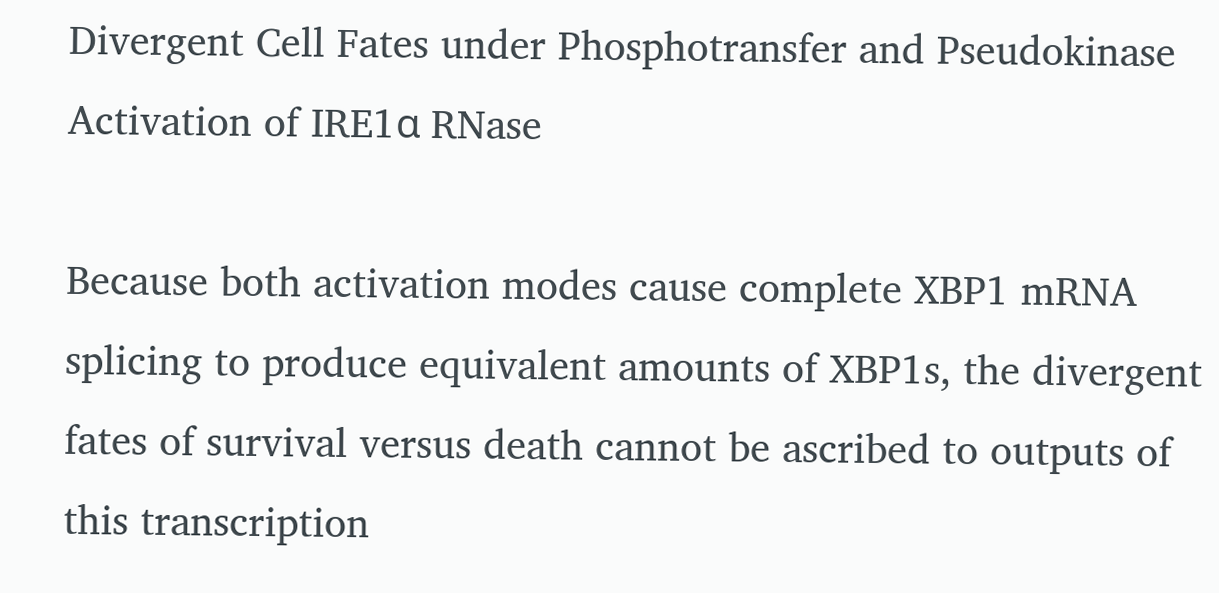Divergent Cell Fates under Phosphotransfer and Pseudokinase Activation of IRE1α RNase

Because both activation modes cause complete XBP1 mRNA splicing to produce equivalent amounts of XBP1s, the divergent fates of survival versus death cannot be ascribed to outputs of this transcription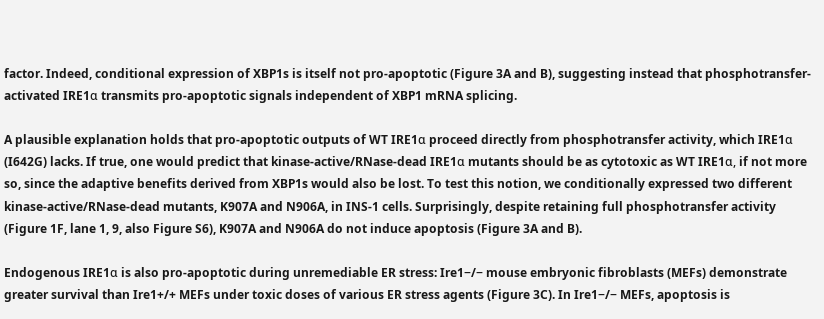factor. Indeed, conditional expression of XBP1s is itself not pro-apoptotic (Figure 3A and B), suggesting instead that phosphotransfer-activated IRE1α transmits pro-apoptotic signals independent of XBP1 mRNA splicing.

A plausible explanation holds that pro-apoptotic outputs of WT IRE1α proceed directly from phosphotransfer activity, which IRE1α (I642G) lacks. If true, one would predict that kinase-active/RNase-dead IRE1α mutants should be as cytotoxic as WT IRE1α, if not more so, since the adaptive benefits derived from XBP1s would also be lost. To test this notion, we conditionally expressed two different kinase-active/RNase-dead mutants, K907A and N906A, in INS-1 cells. Surprisingly, despite retaining full phosphotransfer activity (Figure 1F, lane 1, 9, also Figure S6), K907A and N906A do not induce apoptosis (Figure 3A and B).

Endogenous IRE1α is also pro-apoptotic during unremediable ER stress: Ire1−/− mouse embryonic fibroblasts (MEFs) demonstrate greater survival than Ire1+/+ MEFs under toxic doses of various ER stress agents (Figure 3C). In Ire1−/− MEFs, apoptosis is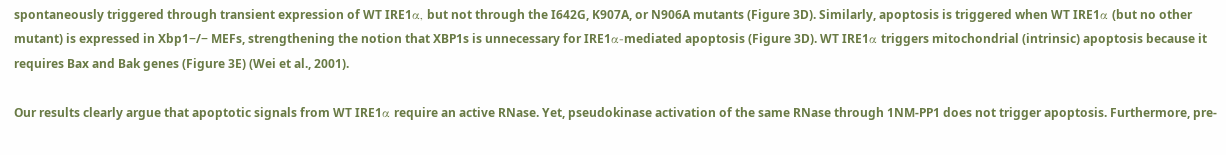spontaneously triggered through transient expression of WT IRE1α, but not through the I642G, K907A, or N906A mutants (Figure 3D). Similarly, apoptosis is triggered when WT IRE1α (but no other mutant) is expressed in Xbp1−/− MEFs, strengthening the notion that XBP1s is unnecessary for IRE1α-mediated apoptosis (Figure 3D). WT IRE1α triggers mitochondrial (intrinsic) apoptosis because it requires Bax and Bak genes (Figure 3E) (Wei et al., 2001).

Our results clearly argue that apoptotic signals from WT IRE1α require an active RNase. Yet, pseudokinase activation of the same RNase through 1NM-PP1 does not trigger apoptosis. Furthermore, pre-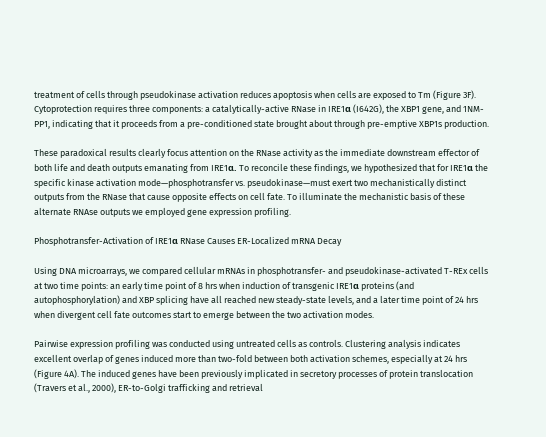treatment of cells through pseudokinase activation reduces apoptosis when cells are exposed to Tm (Figure 3F). Cytoprotection requires three components: a catalytically-active RNase in IRE1α (I642G), the XBP1 gene, and 1NM-PP1, indicating that it proceeds from a pre-conditioned state brought about through pre-emptive XBP1s production.

These paradoxical results clearly focus attention on the RNase activity as the immediate downstream effector of both life and death outputs emanating from IRE1α. To reconcile these findings, we hypothesized that for IRE1α the specific kinase activation mode—phosphotransfer vs. pseudokinase—must exert two mechanistically distinct outputs from the RNase that cause opposite effects on cell fate. To illuminate the mechanistic basis of these alternate RNAse outputs we employed gene expression profiling.

Phosphotransfer-Activation of IRE1α RNase Causes ER-Localized mRNA Decay

Using DNA microarrays, we compared cellular mRNAs in phosphotransfer- and pseudokinase-activated T-REx cells at two time points: an early time point of 8 hrs when induction of transgenic IRE1α proteins (and autophosphorylation) and XBP splicing have all reached new steady-state levels, and a later time point of 24 hrs when divergent cell fate outcomes start to emerge between the two activation modes.

Pairwise expression profiling was conducted using untreated cells as controls. Clustering analysis indicates excellent overlap of genes induced more than two-fold between both activation schemes, especially at 24 hrs (Figure 4A). The induced genes have been previously implicated in secretory processes of protein translocation (Travers et al., 2000), ER-to-Golgi trafficking and retrieval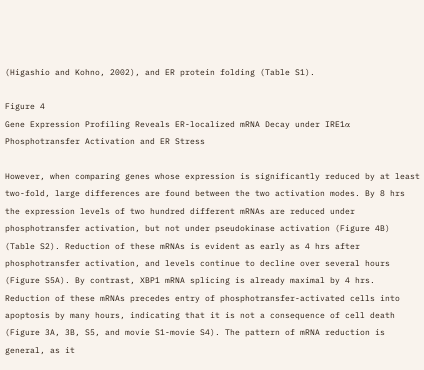(Higashio and Kohno, 2002), and ER protein folding (Table S1).

Figure 4
Gene Expression Profiling Reveals ER-localized mRNA Decay under IRE1α Phosphotransfer Activation and ER Stress

However, when comparing genes whose expression is significantly reduced by at least two-fold, large differences are found between the two activation modes. By 8 hrs the expression levels of two hundred different mRNAs are reduced under phosphotransfer activation, but not under pseudokinase activation (Figure 4B) (Table S2). Reduction of these mRNAs is evident as early as 4 hrs after phosphotransfer activation, and levels continue to decline over several hours (Figure S5A). By contrast, XBP1 mRNA splicing is already maximal by 4 hrs. Reduction of these mRNAs precedes entry of phosphotransfer-activated cells into apoptosis by many hours, indicating that it is not a consequence of cell death (Figure 3A, 3B, S5, and movie S1-movie S4). The pattern of mRNA reduction is general, as it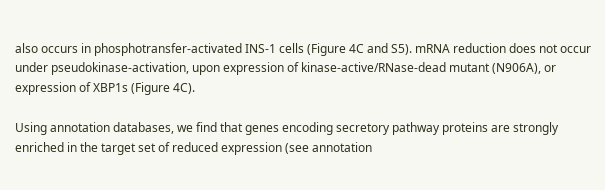also occurs in phosphotransfer-activated INS-1 cells (Figure 4C and S5). mRNA reduction does not occur under pseudokinase-activation, upon expression of kinase-active/RNase-dead mutant (N906A), or expression of XBP1s (Figure 4C).

Using annotation databases, we find that genes encoding secretory pathway proteins are strongly enriched in the target set of reduced expression (see annotation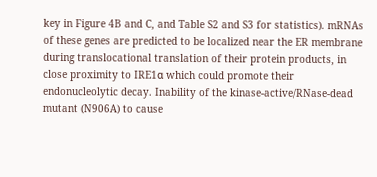key in Figure 4B and C, and Table S2 and S3 for statistics). mRNAs of these genes are predicted to be localized near the ER membrane during translocational translation of their protein products, in close proximity to IRE1α which could promote their endonucleolytic decay. Inability of the kinase-active/RNase-dead mutant (N906A) to cause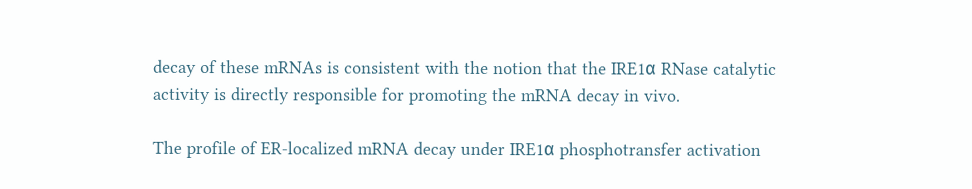decay of these mRNAs is consistent with the notion that the IRE1α RNase catalytic activity is directly responsible for promoting the mRNA decay in vivo.

The profile of ER-localized mRNA decay under IRE1α phosphotransfer activation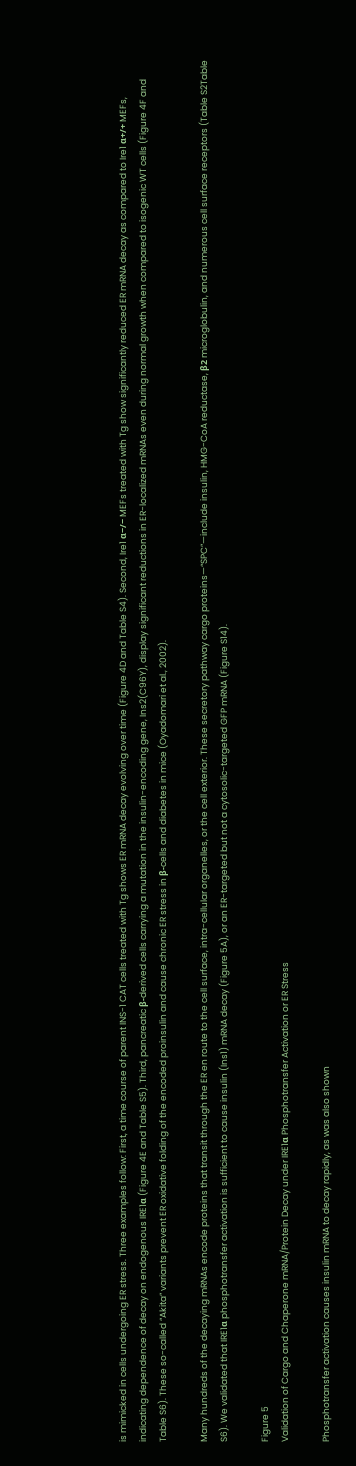is mimicked in cells undergoing ER stress. Three examples follow: First, a time course of parent INS-1 CAT cells treated with Tg shows ER mRNA decay evolving over time (Figure 4D and Table S4). Second, Ire1 α−/− MEFs treated with Tg show significantly reduced ER mRNA decay as compared to Ire1 α+/+ MEFs, indicating dependence of decay on endogenous IRE1α (Figure 4E and Table S5). Third, pancreatic β-derived cells carrying a mutation in the insulin-encoding gene, Ins2(C96Y), display significant reductions in ER-localized mRNAs even during normal growth when compared to isogenic WT cells (Figure 4F and Table S6). These so-called “Akita” variants prevent ER oxidative folding of the encoded proinsulin and cause chronic ER stress in β-cells and diabetes in mice (Oyadomari et al., 2002).

Many hundreds of the decaying mRNAs encode proteins that transit through the ER en route to the cell surface, intra-cellular organelles, or the cell exterior. These secretory pathway cargo proteins—“SPC”—include insulin, HMG-CoA reductase, β2 microglobulin, and numerous cell surface receptors (Table S2Table S6). We validated that IRE1α phosphotransfer activation is sufficient to cause insulin (Ins1) mRNA decay (Figure 5A), or an ER-targeted but not a cytosolic-targeted GFP mRNA (Figure S14).

Figure 5
Validation of Cargo and Chaperone mRNA/Protein Decay under IRE1α Phosphotransfer Activation or ER Stress

Phosphotransfer activation causes insulin mRNA to decay rapidly, as was also shown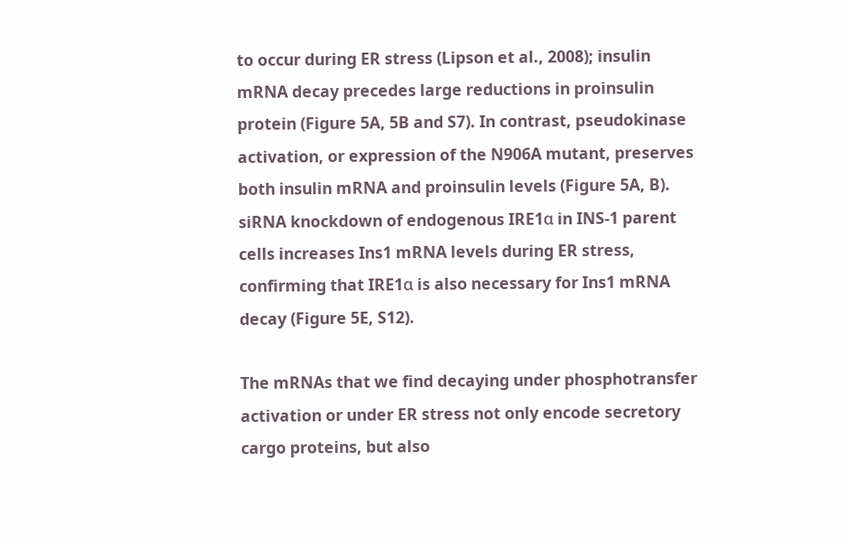to occur during ER stress (Lipson et al., 2008); insulin mRNA decay precedes large reductions in proinsulin protein (Figure 5A, 5B and S7). In contrast, pseudokinase activation, or expression of the N906A mutant, preserves both insulin mRNA and proinsulin levels (Figure 5A, B). siRNA knockdown of endogenous IRE1α in INS-1 parent cells increases Ins1 mRNA levels during ER stress, confirming that IRE1α is also necessary for Ins1 mRNA decay (Figure 5E, S12).

The mRNAs that we find decaying under phosphotransfer activation or under ER stress not only encode secretory cargo proteins, but also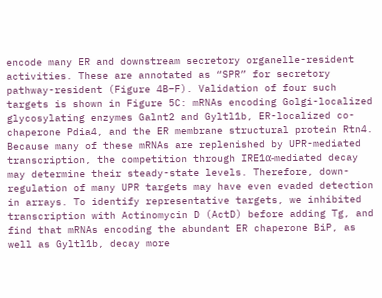encode many ER and downstream secretory organelle-resident activities. These are annotated as “SPR” for secretory pathway-resident (Figure 4B–F). Validation of four such targets is shown in Figure 5C: mRNAs encoding Golgi-localized glycosylating enzymes Galnt2 and Gyltl1b, ER-localized co-chaperone Pdia4, and the ER membrane structural protein Rtn4. Because many of these mRNAs are replenished by UPR-mediated transcription, the competition through IRE1α-mediated decay may determine their steady-state levels. Therefore, down-regulation of many UPR targets may have even evaded detection in arrays. To identify representative targets, we inhibited transcription with Actinomycin D (ActD) before adding Tg, and find that mRNAs encoding the abundant ER chaperone BiP, as well as Gyltl1b, decay more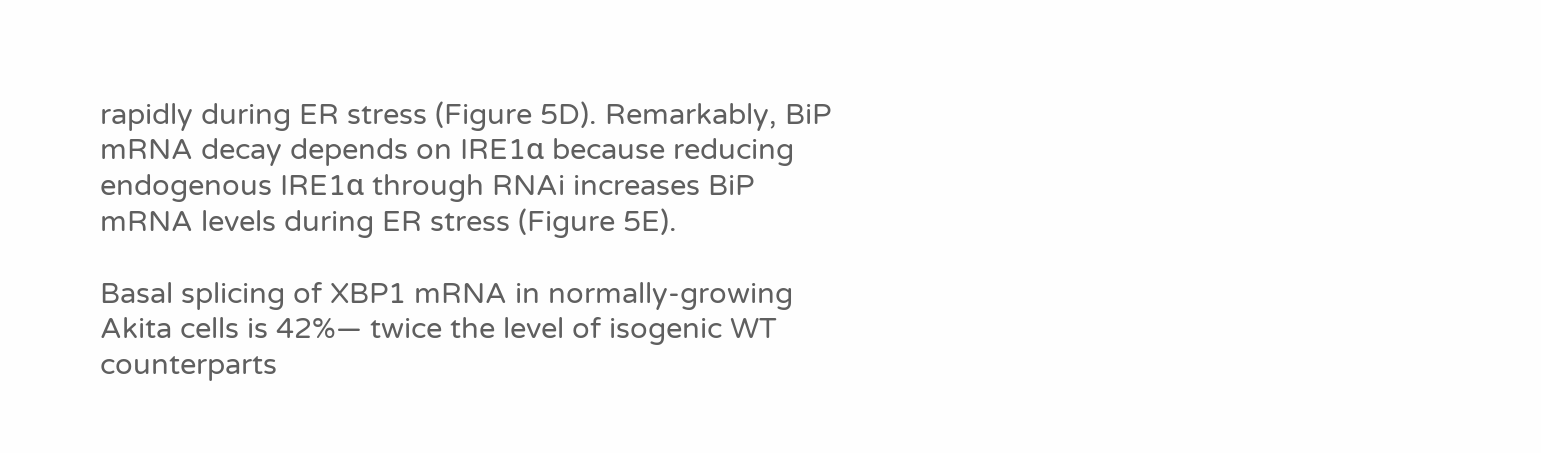rapidly during ER stress (Figure 5D). Remarkably, BiP mRNA decay depends on IRE1α because reducing endogenous IRE1α through RNAi increases BiP mRNA levels during ER stress (Figure 5E).

Basal splicing of XBP1 mRNA in normally-growing Akita cells is 42%— twice the level of isogenic WT counterparts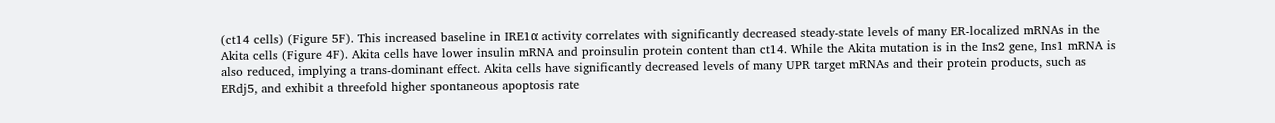(ct14 cells) (Figure 5F). This increased baseline in IRE1α activity correlates with significantly decreased steady-state levels of many ER-localized mRNAs in the Akita cells (Figure 4F). Akita cells have lower insulin mRNA and proinsulin protein content than ct14. While the Akita mutation is in the Ins2 gene, Ins1 mRNA is also reduced, implying a trans-dominant effect. Akita cells have significantly decreased levels of many UPR target mRNAs and their protein products, such as ERdj5, and exhibit a threefold higher spontaneous apoptosis rate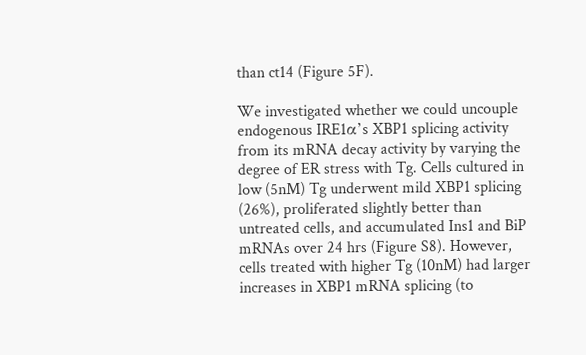than ct14 (Figure 5F).

We investigated whether we could uncouple endogenous IRE1α’s XBP1 splicing activity from its mRNA decay activity by varying the degree of ER stress with Tg. Cells cultured in low (5nM) Tg underwent mild XBP1 splicing (26%), proliferated slightly better than untreated cells, and accumulated Ins1 and BiP mRNAs over 24 hrs (Figure S8). However, cells treated with higher Tg (10nM) had larger increases in XBP1 mRNA splicing (to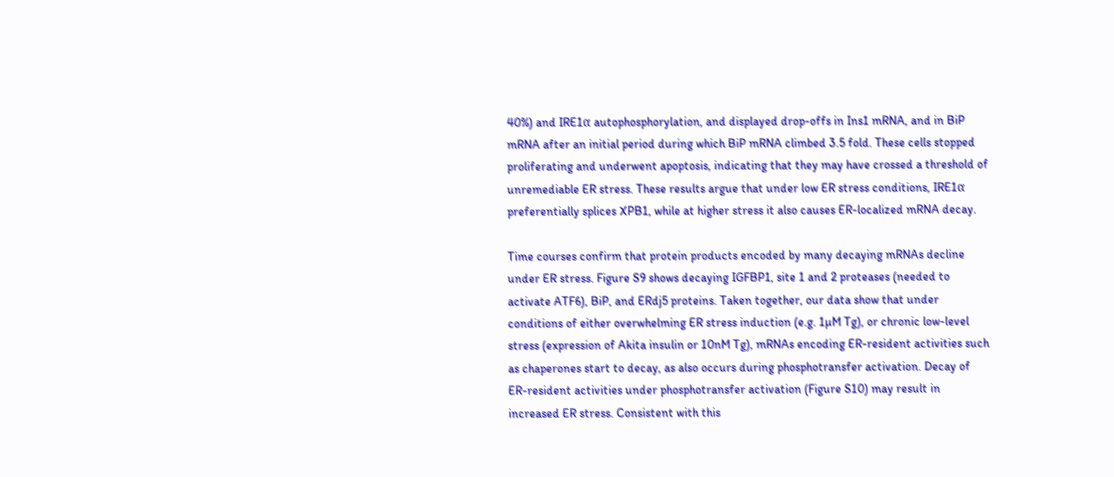40%) and IRE1α autophosphorylation, and displayed drop-offs in Ins1 mRNA, and in BiP mRNA after an initial period during which BiP mRNA climbed 3.5 fold. These cells stopped proliferating and underwent apoptosis, indicating that they may have crossed a threshold of unremediable ER stress. These results argue that under low ER stress conditions, IRE1α preferentially splices XPB1, while at higher stress it also causes ER-localized mRNA decay.

Time courses confirm that protein products encoded by many decaying mRNAs decline under ER stress. Figure S9 shows decaying IGFBP1, site 1 and 2 proteases (needed to activate ATF6), BiP, and ERdj5 proteins. Taken together, our data show that under conditions of either overwhelming ER stress induction (e.g. 1µM Tg), or chronic low-level stress (expression of Akita insulin or 10nM Tg), mRNAs encoding ER-resident activities such as chaperones start to decay, as also occurs during phosphotransfer activation. Decay of ER-resident activities under phosphotransfer activation (Figure S10) may result in increased ER stress. Consistent with this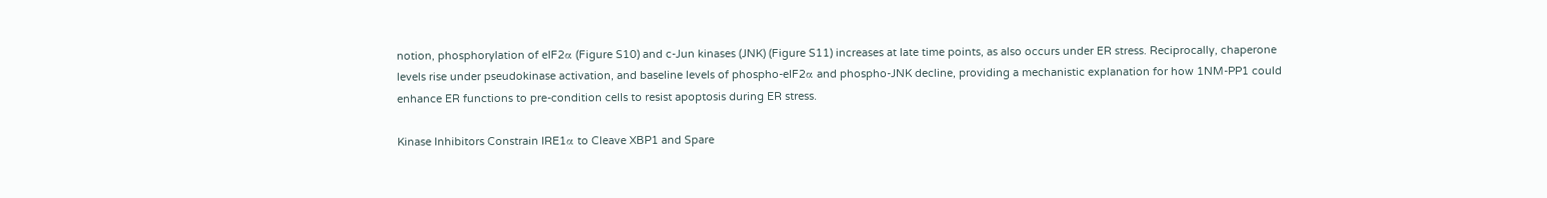notion, phosphorylation of eIF2α (Figure S10) and c-Jun kinases (JNK) (Figure S11) increases at late time points, as also occurs under ER stress. Reciprocally, chaperone levels rise under pseudokinase activation, and baseline levels of phospho-eIF2α and phospho-JNK decline, providing a mechanistic explanation for how 1NM-PP1 could enhance ER functions to pre-condition cells to resist apoptosis during ER stress.

Kinase Inhibitors Constrain IRE1α to Cleave XBP1 and Spare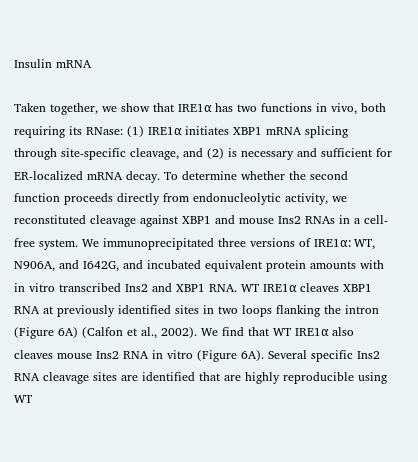Insulin mRNA

Taken together, we show that IRE1α has two functions in vivo, both requiring its RNase: (1) IRE1α initiates XBP1 mRNA splicing through site-specific cleavage, and (2) is necessary and sufficient for ER-localized mRNA decay. To determine whether the second function proceeds directly from endonucleolytic activity, we reconstituted cleavage against XBP1 and mouse Ins2 RNAs in a cell-free system. We immunoprecipitated three versions of IRE1α: WT, N906A, and I642G, and incubated equivalent protein amounts with in vitro transcribed Ins2 and XBP1 RNA. WT IRE1α cleaves XBP1 RNA at previously identified sites in two loops flanking the intron (Figure 6A) (Calfon et al., 2002). We find that WT IRE1α also cleaves mouse Ins2 RNA in vitro (Figure 6A). Several specific Ins2 RNA cleavage sites are identified that are highly reproducible using WT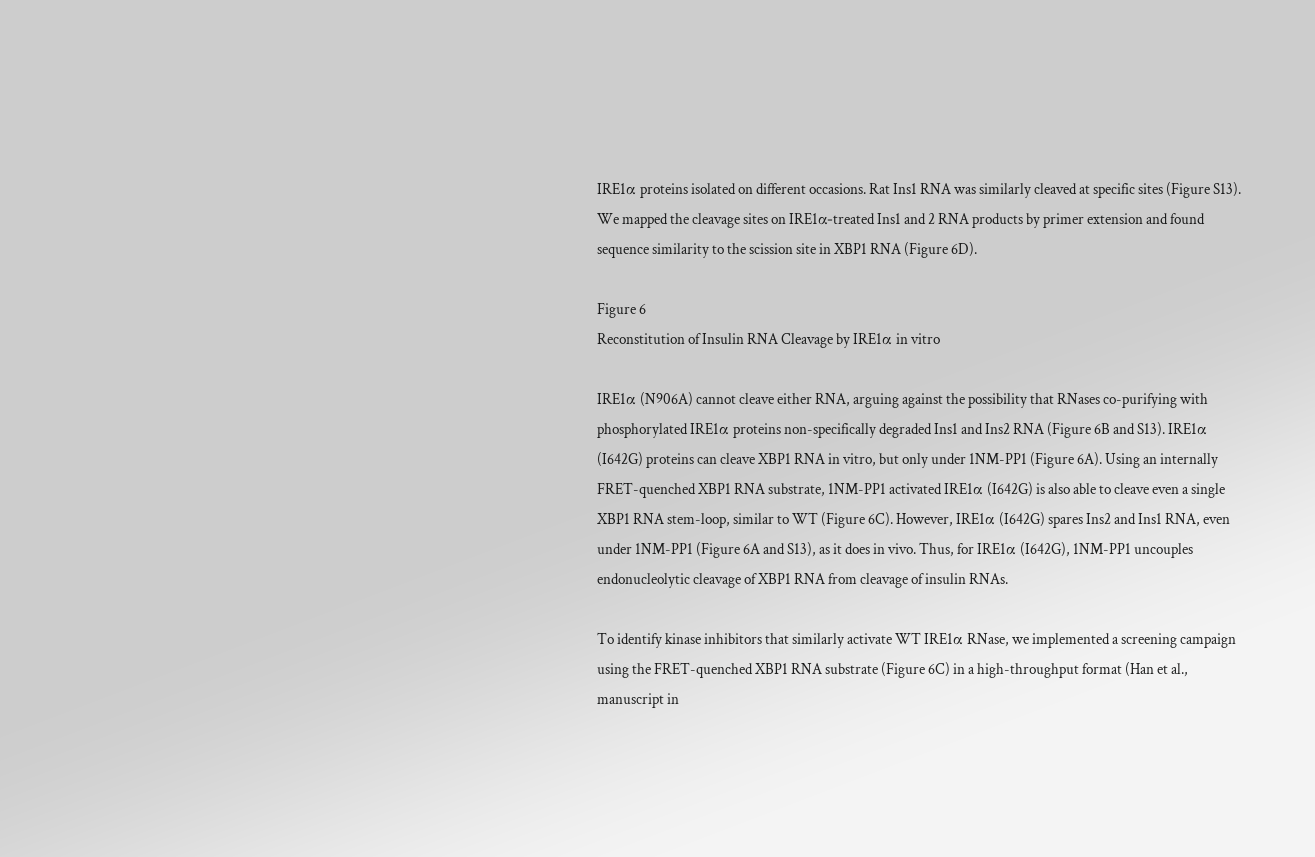IRE1α proteins isolated on different occasions. Rat Ins1 RNA was similarly cleaved at specific sites (Figure S13). We mapped the cleavage sites on IRE1α-treated Ins1 and 2 RNA products by primer extension and found sequence similarity to the scission site in XBP1 RNA (Figure 6D).

Figure 6
Reconstitution of Insulin RNA Cleavage by IRE1α in vitro

IRE1α (N906A) cannot cleave either RNA, arguing against the possibility that RNases co-purifying with phosphorylated IRE1α proteins non-specifically degraded Ins1 and Ins2 RNA (Figure 6B and S13). IRE1α (I642G) proteins can cleave XBP1 RNA in vitro, but only under 1NM-PP1 (Figure 6A). Using an internally FRET-quenched XBP1 RNA substrate, 1NM-PP1 activated IRE1α (I642G) is also able to cleave even a single XBP1 RNA stem-loop, similar to WT (Figure 6C). However, IRE1α (I642G) spares Ins2 and Ins1 RNA, even under 1NM-PP1 (Figure 6A and S13), as it does in vivo. Thus, for IRE1α (I642G), 1NM-PP1 uncouples endonucleolytic cleavage of XBP1 RNA from cleavage of insulin RNAs.

To identify kinase inhibitors that similarly activate WT IRE1α RNase, we implemented a screening campaign using the FRET-quenched XBP1 RNA substrate (Figure 6C) in a high-throughput format (Han et al., manuscript in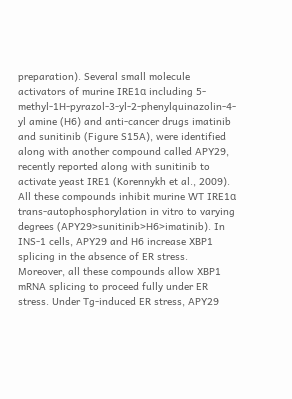preparation). Several small molecule activators of murine IRE1α including 5-methyl-1H-pyrazol-3-yl-2-phenylquinazolin-4-yl amine (H6) and anti-cancer drugs imatinib and sunitinib (Figure S15A), were identified along with another compound called APY29, recently reported along with sunitinib to activate yeast IRE1 (Korennykh et al., 2009). All these compounds inhibit murine WT IRE1α trans-autophosphorylation in vitro to varying degrees (APY29>sunitinib>H6>imatinib). In INS-1 cells, APY29 and H6 increase XBP1 splicing in the absence of ER stress. Moreover, all these compounds allow XBP1 mRNA splicing to proceed fully under ER stress. Under Tg-induced ER stress, APY29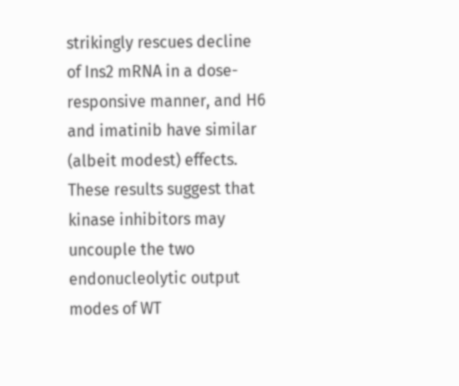strikingly rescues decline of Ins2 mRNA in a dose-responsive manner, and H6 and imatinib have similar (albeit modest) effects. These results suggest that kinase inhibitors may uncouple the two endonucleolytic output modes of WT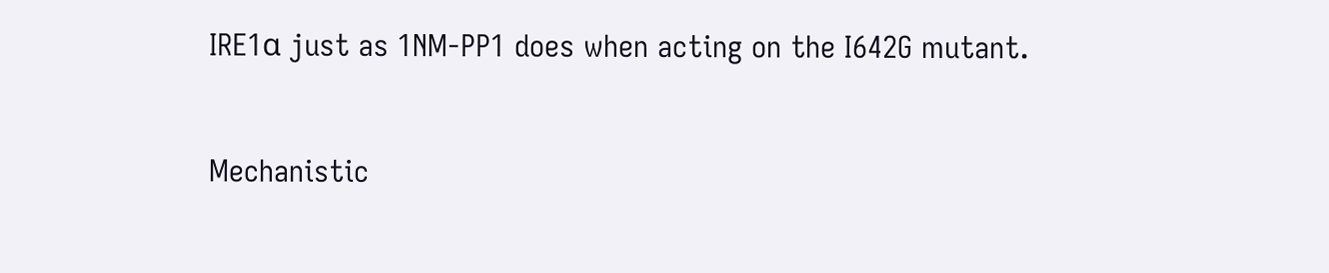IRE1α just as 1NM-PP1 does when acting on the I642G mutant.


Mechanistic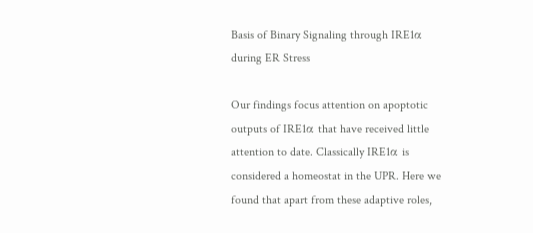Basis of Binary Signaling through IRE1α during ER Stress

Our findings focus attention on apoptotic outputs of IRE1α that have received little attention to date. Classically IRE1α is considered a homeostat in the UPR. Here we found that apart from these adaptive roles,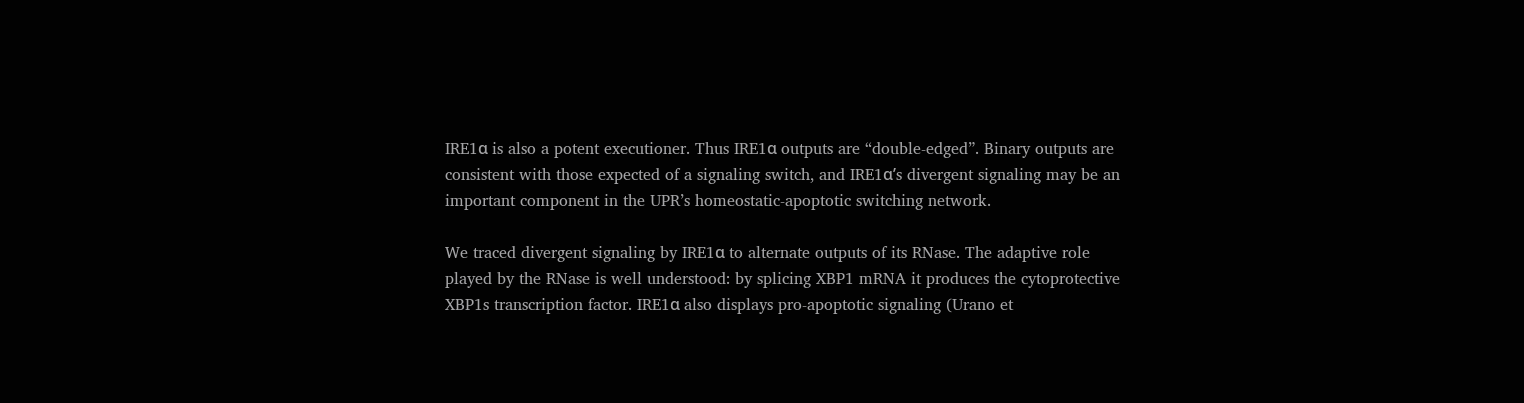IRE1α is also a potent executioner. Thus IRE1α outputs are “double-edged”. Binary outputs are consistent with those expected of a signaling switch, and IRE1α’s divergent signaling may be an important component in the UPR’s homeostatic-apoptotic switching network.

We traced divergent signaling by IRE1α to alternate outputs of its RNase. The adaptive role played by the RNase is well understood: by splicing XBP1 mRNA it produces the cytoprotective XBP1s transcription factor. IRE1α also displays pro-apoptotic signaling (Urano et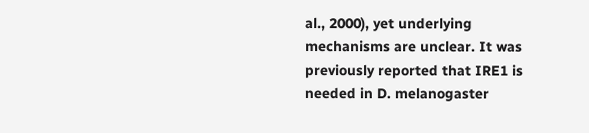al., 2000), yet underlying mechanisms are unclear. It was previously reported that IRE1 is needed in D. melanogaster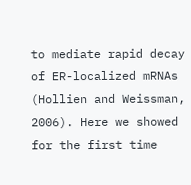to mediate rapid decay of ER-localized mRNAs (Hollien and Weissman, 2006). Here we showed for the first time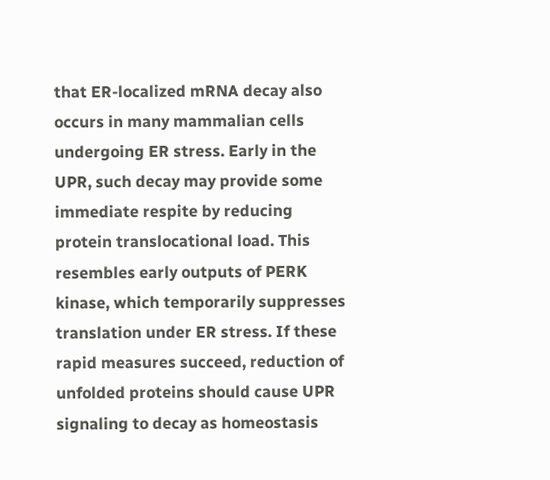that ER-localized mRNA decay also occurs in many mammalian cells undergoing ER stress. Early in the UPR, such decay may provide some immediate respite by reducing protein translocational load. This resembles early outputs of PERK kinase, which temporarily suppresses translation under ER stress. If these rapid measures succeed, reduction of unfolded proteins should cause UPR signaling to decay as homeostasis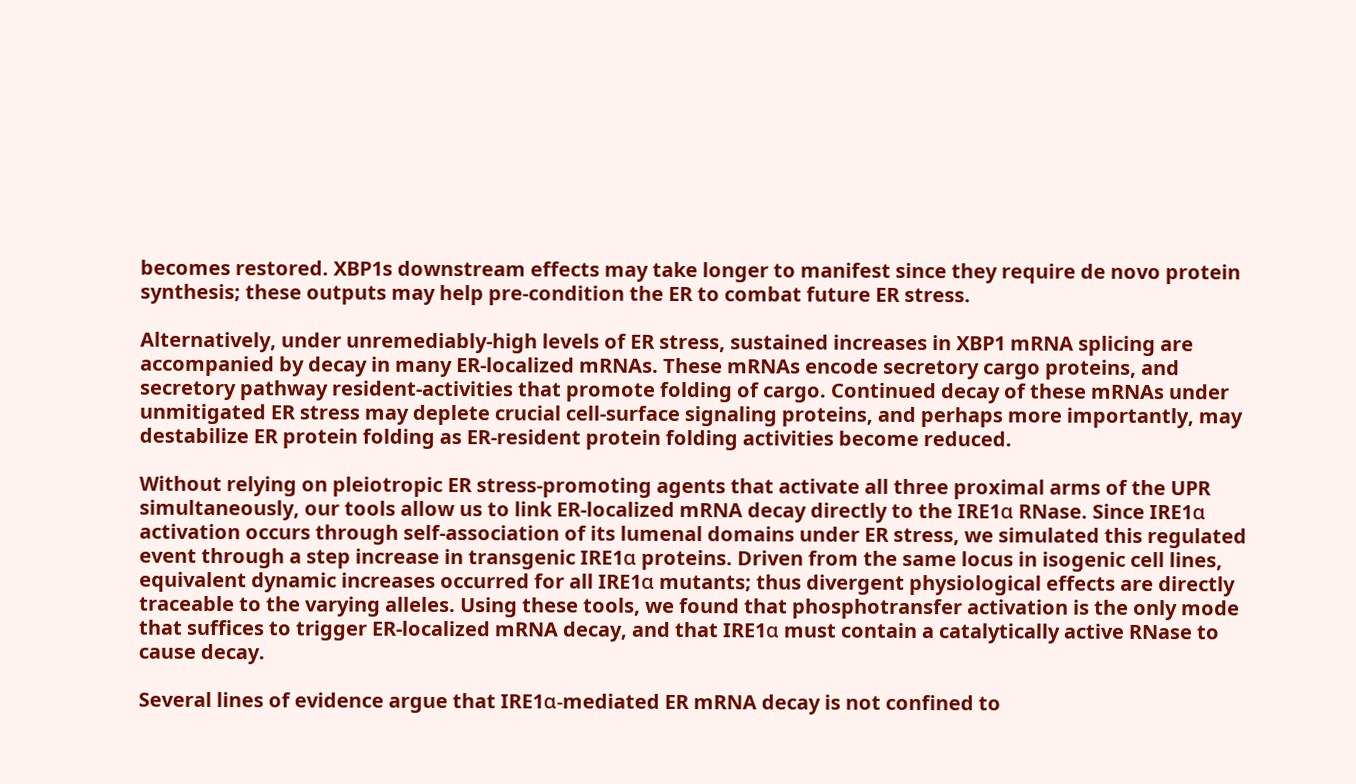becomes restored. XBP1s downstream effects may take longer to manifest since they require de novo protein synthesis; these outputs may help pre-condition the ER to combat future ER stress.

Alternatively, under unremediably-high levels of ER stress, sustained increases in XBP1 mRNA splicing are accompanied by decay in many ER-localized mRNAs. These mRNAs encode secretory cargo proteins, and secretory pathway resident-activities that promote folding of cargo. Continued decay of these mRNAs under unmitigated ER stress may deplete crucial cell-surface signaling proteins, and perhaps more importantly, may destabilize ER protein folding as ER-resident protein folding activities become reduced.

Without relying on pleiotropic ER stress-promoting agents that activate all three proximal arms of the UPR simultaneously, our tools allow us to link ER-localized mRNA decay directly to the IRE1α RNase. Since IRE1α activation occurs through self-association of its lumenal domains under ER stress, we simulated this regulated event through a step increase in transgenic IRE1α proteins. Driven from the same locus in isogenic cell lines, equivalent dynamic increases occurred for all IRE1α mutants; thus divergent physiological effects are directly traceable to the varying alleles. Using these tools, we found that phosphotransfer activation is the only mode that suffices to trigger ER-localized mRNA decay, and that IRE1α must contain a catalytically active RNase to cause decay.

Several lines of evidence argue that IRE1α-mediated ER mRNA decay is not confined to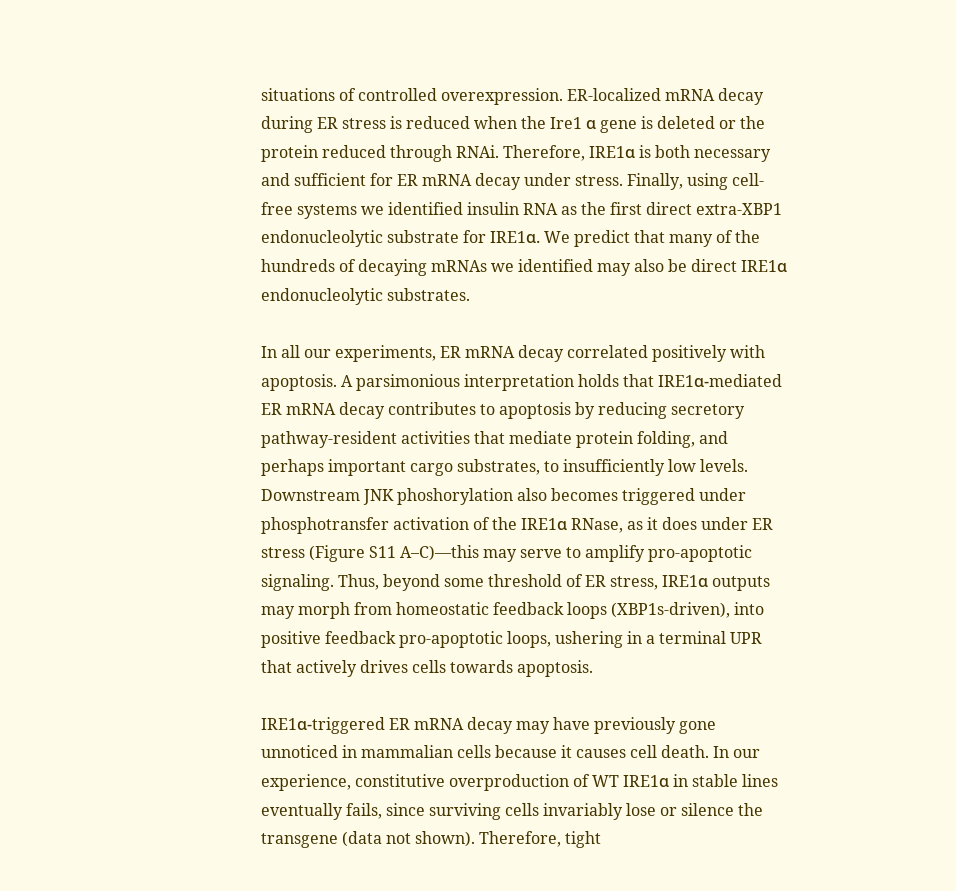situations of controlled overexpression. ER-localized mRNA decay during ER stress is reduced when the Ire1 α gene is deleted or the protein reduced through RNAi. Therefore, IRE1α is both necessary and sufficient for ER mRNA decay under stress. Finally, using cell-free systems we identified insulin RNA as the first direct extra-XBP1 endonucleolytic substrate for IRE1α. We predict that many of the hundreds of decaying mRNAs we identified may also be direct IRE1α endonucleolytic substrates.

In all our experiments, ER mRNA decay correlated positively with apoptosis. A parsimonious interpretation holds that IRE1α-mediated ER mRNA decay contributes to apoptosis by reducing secretory pathway-resident activities that mediate protein folding, and perhaps important cargo substrates, to insufficiently low levels. Downstream JNK phoshorylation also becomes triggered under phosphotransfer activation of the IRE1α RNase, as it does under ER stress (Figure S11 A–C)—this may serve to amplify pro-apoptotic signaling. Thus, beyond some threshold of ER stress, IRE1α outputs may morph from homeostatic feedback loops (XBP1s-driven), into positive feedback pro-apoptotic loops, ushering in a terminal UPR that actively drives cells towards apoptosis.

IRE1α-triggered ER mRNA decay may have previously gone unnoticed in mammalian cells because it causes cell death. In our experience, constitutive overproduction of WT IRE1α in stable lines eventually fails, since surviving cells invariably lose or silence the transgene (data not shown). Therefore, tight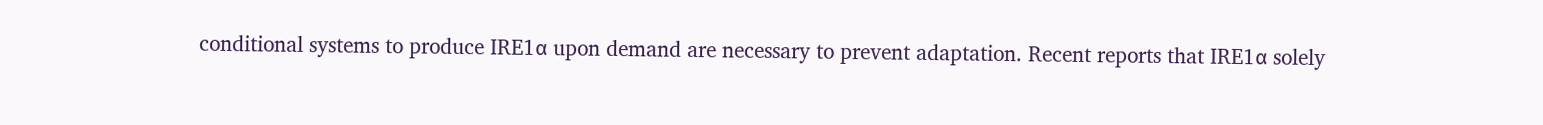conditional systems to produce IRE1α upon demand are necessary to prevent adaptation. Recent reports that IRE1α solely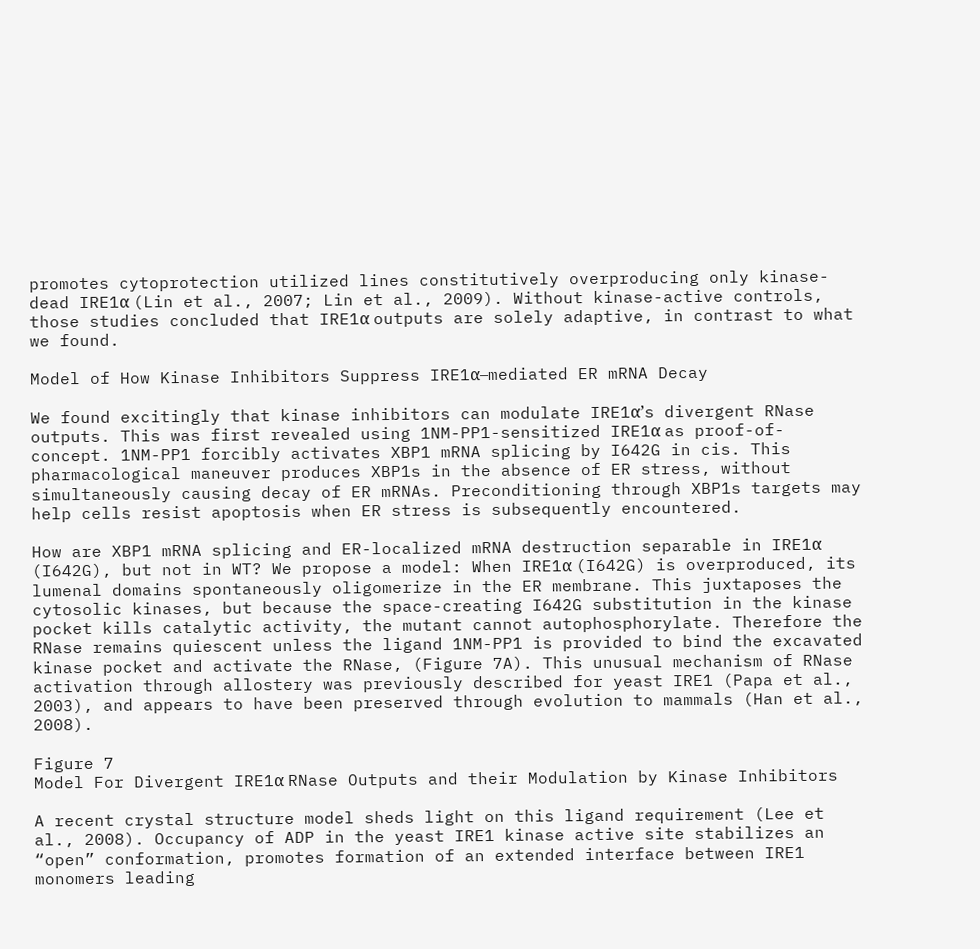promotes cytoprotection utilized lines constitutively overproducing only kinase-dead IRE1α (Lin et al., 2007; Lin et al., 2009). Without kinase-active controls, those studies concluded that IRE1α outputs are solely adaptive, in contrast to what we found.

Model of How Kinase Inhibitors Suppress IRE1α–mediated ER mRNA Decay

We found excitingly that kinase inhibitors can modulate IRE1α’s divergent RNase outputs. This was first revealed using 1NM-PP1-sensitized IRE1α as proof-of-concept. 1NM-PP1 forcibly activates XBP1 mRNA splicing by I642G in cis. This pharmacological maneuver produces XBP1s in the absence of ER stress, without simultaneously causing decay of ER mRNAs. Preconditioning through XBP1s targets may help cells resist apoptosis when ER stress is subsequently encountered.

How are XBP1 mRNA splicing and ER-localized mRNA destruction separable in IRE1α (I642G), but not in WT? We propose a model: When IRE1α (I642G) is overproduced, its lumenal domains spontaneously oligomerize in the ER membrane. This juxtaposes the cytosolic kinases, but because the space-creating I642G substitution in the kinase pocket kills catalytic activity, the mutant cannot autophosphorylate. Therefore the RNase remains quiescent unless the ligand 1NM-PP1 is provided to bind the excavated kinase pocket and activate the RNase, (Figure 7A). This unusual mechanism of RNase activation through allostery was previously described for yeast IRE1 (Papa et al., 2003), and appears to have been preserved through evolution to mammals (Han et al., 2008).

Figure 7
Model For Divergent IRE1α RNase Outputs and their Modulation by Kinase Inhibitors

A recent crystal structure model sheds light on this ligand requirement (Lee et al., 2008). Occupancy of ADP in the yeast IRE1 kinase active site stabilizes an “open” conformation, promotes formation of an extended interface between IRE1 monomers leading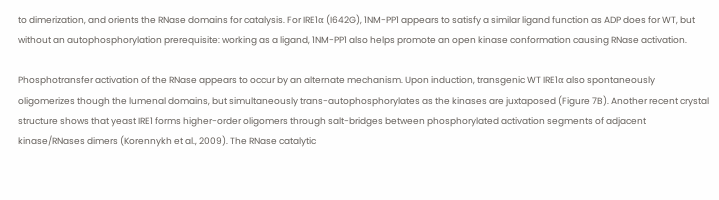to dimerization, and orients the RNase domains for catalysis. For IRE1α (I642G), 1NM-PP1 appears to satisfy a similar ligand function as ADP does for WT, but without an autophosphorylation prerequisite: working as a ligand, 1NM-PP1 also helps promote an open kinase conformation causing RNase activation.

Phosphotransfer activation of the RNase appears to occur by an alternate mechanism. Upon induction, transgenic WT IRE1α also spontaneously oligomerizes though the lumenal domains, but simultaneously trans-autophosphorylates as the kinases are juxtaposed (Figure 7B). Another recent crystal structure shows that yeast IRE1 forms higher-order oligomers through salt-bridges between phosphorylated activation segments of adjacent kinase/RNases dimers (Korennykh et al., 2009). The RNase catalytic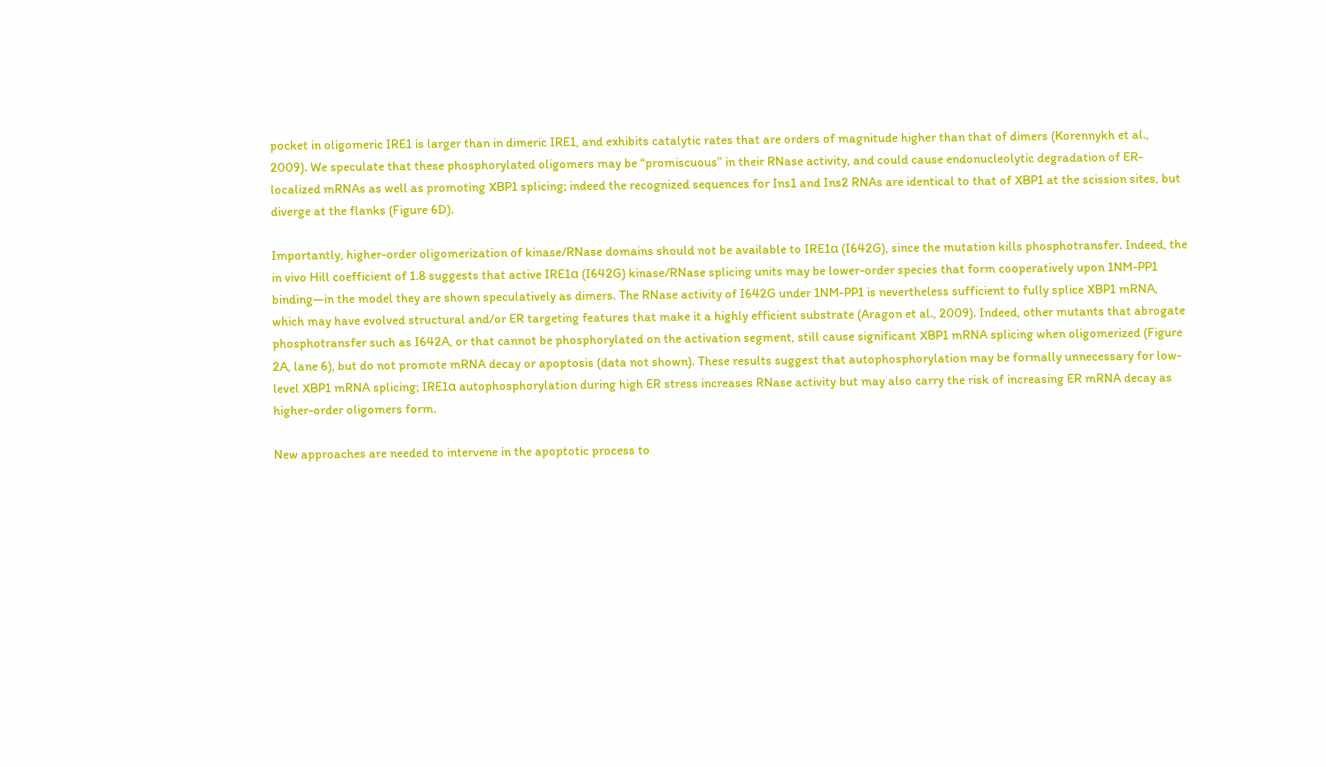pocket in oligomeric IRE1 is larger than in dimeric IRE1, and exhibits catalytic rates that are orders of magnitude higher than that of dimers (Korennykh et al., 2009). We speculate that these phosphorylated oligomers may be “promiscuous” in their RNase activity, and could cause endonucleolytic degradation of ER-localized mRNAs as well as promoting XBP1 splicing; indeed the recognized sequences for Ins1 and Ins2 RNAs are identical to that of XBP1 at the scission sites, but diverge at the flanks (Figure 6D).

Importantly, higher-order oligomerization of kinase/RNase domains should not be available to IRE1α (I642G), since the mutation kills phosphotransfer. Indeed, the in vivo Hill coefficient of 1.8 suggests that active IRE1α (I642G) kinase/RNase splicing units may be lower-order species that form cooperatively upon 1NM-PP1 binding—in the model they are shown speculatively as dimers. The RNase activity of I642G under 1NM-PP1 is nevertheless sufficient to fully splice XBP1 mRNA, which may have evolved structural and/or ER targeting features that make it a highly efficient substrate (Aragon et al., 2009). Indeed, other mutants that abrogate phosphotransfer such as I642A, or that cannot be phosphorylated on the activation segment, still cause significant XBP1 mRNA splicing when oligomerized (Figure 2A, lane 6), but do not promote mRNA decay or apoptosis (data not shown). These results suggest that autophosphorylation may be formally unnecessary for low-level XBP1 mRNA splicing; IRE1α autophosphorylation during high ER stress increases RNase activity but may also carry the risk of increasing ER mRNA decay as higher-order oligomers form.

New approaches are needed to intervene in the apoptotic process to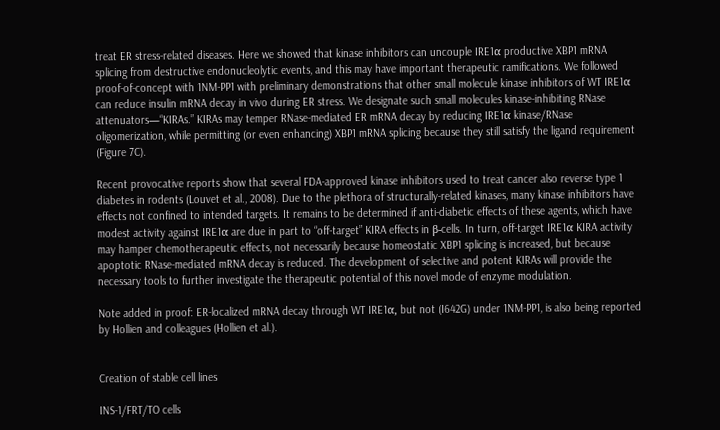treat ER stress-related diseases. Here we showed that kinase inhibitors can uncouple IRE1α productive XBP1 mRNA splicing from destructive endonucleolytic events, and this may have important therapeutic ramifications. We followed proof-of-concept with 1NM-PP1 with preliminary demonstrations that other small molecule kinase inhibitors of WT IRE1α can reduce insulin mRNA decay in vivo during ER stress. We designate such small molecules kinase-inhibiting RNase attenuators—“KIRAs.” KIRAs may temper RNase-mediated ER mRNA decay by reducing IRE1α kinase/RNase oligomerization, while permitting (or even enhancing) XBP1 mRNA splicing because they still satisfy the ligand requirement (Figure 7C).

Recent provocative reports show that several FDA-approved kinase inhibitors used to treat cancer also reverse type 1 diabetes in rodents (Louvet et al., 2008). Due to the plethora of structurally-related kinases, many kinase inhibitors have effects not confined to intended targets. It remains to be determined if anti-diabetic effects of these agents, which have modest activity against IRE1α are due in part to “off-target” KIRA effects in β-cells. In turn, off-target IRE1α KIRA activity may hamper chemotherapeutic effects, not necessarily because homeostatic XBP1 splicing is increased, but because apoptotic RNase-mediated mRNA decay is reduced. The development of selective and potent KIRAs will provide the necessary tools to further investigate the therapeutic potential of this novel mode of enzyme modulation.

Note added in proof: ER-localized mRNA decay through WT IRE1α, but not (I642G) under 1NM-PP1, is also being reported by Hollien and colleagues (Hollien et al.).


Creation of stable cell lines

INS-1/FRT/TO cells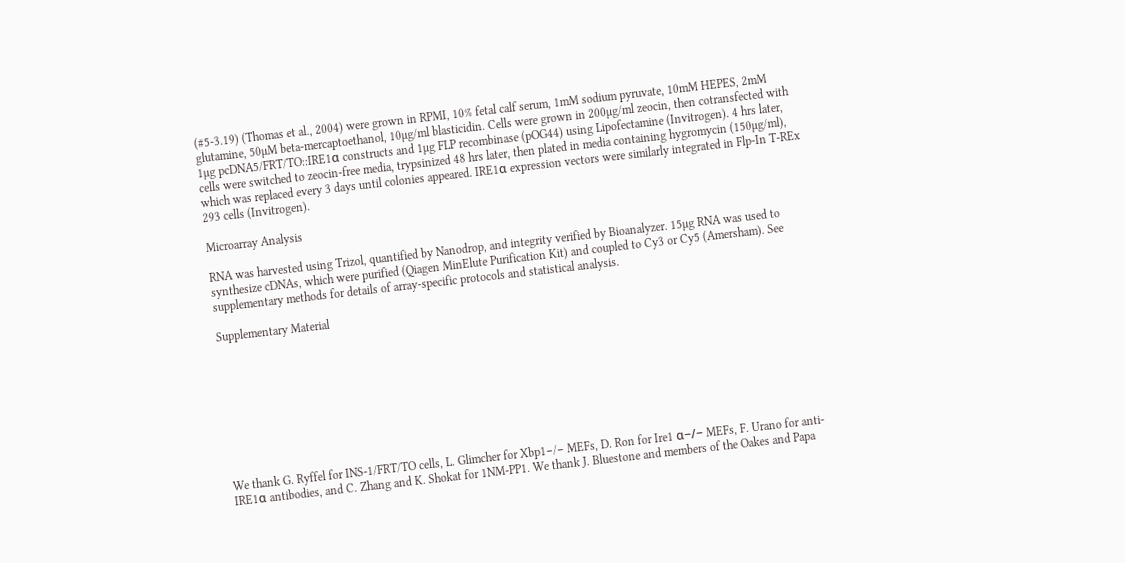(#5-3.19) (Thomas et al., 2004) were grown in RPMI, 10% fetal calf serum, 1mM sodium pyruvate, 10mM HEPES, 2mM glutamine, 50µM beta-mercaptoethanol, 10µg/ml blasticidin. Cells were grown in 200µg/ml zeocin, then cotransfected with 1µg pcDNA5/FRT/TO::IRE1α constructs and 1µg FLP recombinase (pOG44) using Lipofectamine (Invitrogen). 4 hrs later, cells were switched to zeocin-free media, trypsinized 48 hrs later, then plated in media containing hygromycin (150µg/ml), which was replaced every 3 days until colonies appeared. IRE1α expression vectors were similarly integrated in Flp-In T-REx 293 cells (Invitrogen).

Microarray Analysis

RNA was harvested using Trizol, quantified by Nanodrop, and integrity verified by Bioanalyzer. 15µg RNA was used to synthesize cDNAs, which were purified (Qiagen MinElute Purification Kit) and coupled to Cy3 or Cy5 (Amersham). See supplementary methods for details of array-specific protocols and statistical analysis.

Supplementary Material









We thank G. Ryffel for INS-1/FRT/TO cells, L. Glimcher for Xbp1−/− MEFs, D. Ron for Ire1 α−/− MEFs, F. Urano for anti-IRE1α antibodies, and C. Zhang and K. Shokat for 1NM-PP1. We thank J. Bluestone and members of the Oakes and Papa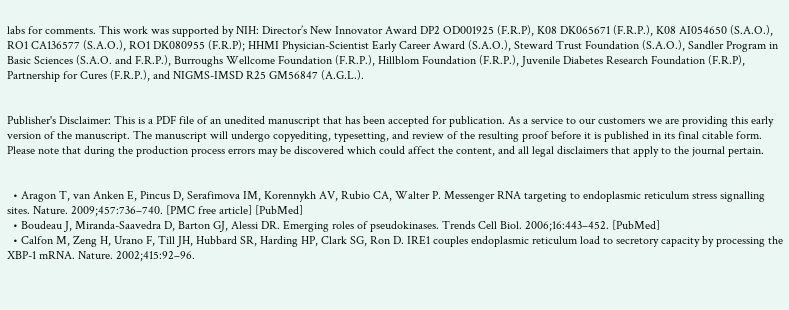labs for comments. This work was supported by NIH: Director’s New Innovator Award DP2 OD001925 (F.R.P), K08 DK065671 (F.R.P.), K08 AI054650 (S.A.O.), RO1 CA136577 (S.A.O.), RO1 DK080955 (F.R.P); HHMI Physician-Scientist Early Career Award (S.A.O.), Steward Trust Foundation (S.A.O.), Sandler Program in Basic Sciences (S.A.O. and F.R.P.), Burroughs Wellcome Foundation (F.R.P.), Hillblom Foundation (F.R.P.), Juvenile Diabetes Research Foundation (F.R.P), Partnership for Cures (F.R.P.), and NIGMS-IMSD R25 GM56847 (A.G.L.).


Publisher's Disclaimer: This is a PDF file of an unedited manuscript that has been accepted for publication. As a service to our customers we are providing this early version of the manuscript. The manuscript will undergo copyediting, typesetting, and review of the resulting proof before it is published in its final citable form. Please note that during the production process errors may be discovered which could affect the content, and all legal disclaimers that apply to the journal pertain.


  • Aragon T, van Anken E, Pincus D, Serafimova IM, Korennykh AV, Rubio CA, Walter P. Messenger RNA targeting to endoplasmic reticulum stress signalling sites. Nature. 2009;457:736–740. [PMC free article] [PubMed]
  • Boudeau J, Miranda-Saavedra D, Barton GJ, Alessi DR. Emerging roles of pseudokinases. Trends Cell Biol. 2006;16:443–452. [PubMed]
  • Calfon M, Zeng H, Urano F, Till JH, Hubbard SR, Harding HP, Clark SG, Ron D. IRE1 couples endoplasmic reticulum load to secretory capacity by processing the XBP-1 mRNA. Nature. 2002;415:92–96.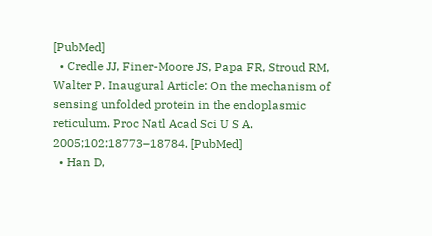[PubMed]
  • Credle JJ, Finer-Moore JS, Papa FR, Stroud RM, Walter P. Inaugural Article: On the mechanism of sensing unfolded protein in the endoplasmic reticulum. Proc Natl Acad Sci U S A. 2005;102:18773–18784. [PubMed]
  • Han D,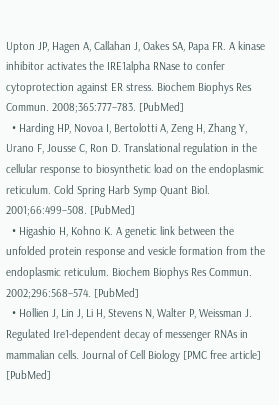Upton JP, Hagen A, Callahan J, Oakes SA, Papa FR. A kinase inhibitor activates the IRE1alpha RNase to confer cytoprotection against ER stress. Biochem Biophys Res Commun. 2008;365:777–783. [PubMed]
  • Harding HP, Novoa I, Bertolotti A, Zeng H, Zhang Y, Urano F, Jousse C, Ron D. Translational regulation in the cellular response to biosynthetic load on the endoplasmic reticulum. Cold Spring Harb Symp Quant Biol. 2001;66:499–508. [PubMed]
  • Higashio H, Kohno K. A genetic link between the unfolded protein response and vesicle formation from the endoplasmic reticulum. Biochem Biophys Res Commun. 2002;296:568–574. [PubMed]
  • Hollien J, Lin J, Li H, Stevens N, Walter P, Weissman J. Regulated Ire1-dependent decay of messenger RNAs in mammalian cells. Journal of Cell Biology [PMC free article] [PubMed]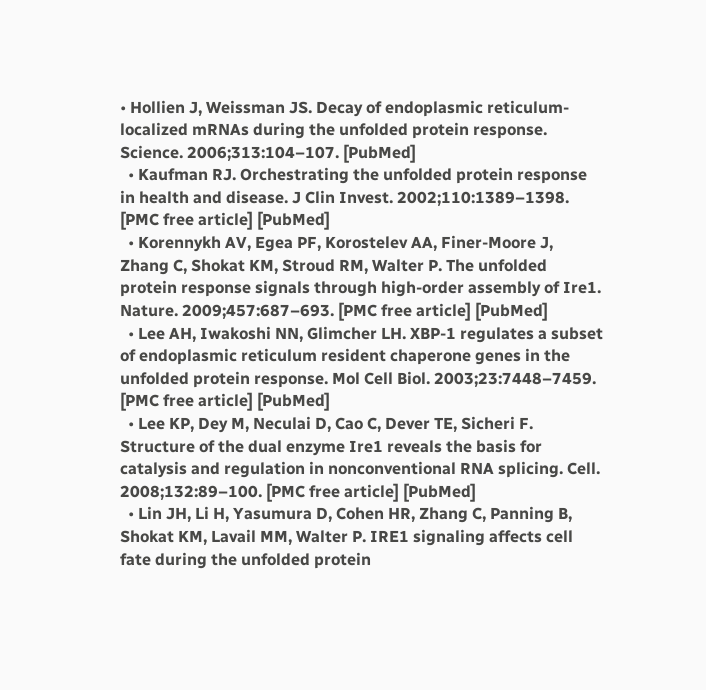• Hollien J, Weissman JS. Decay of endoplasmic reticulum-localized mRNAs during the unfolded protein response. Science. 2006;313:104–107. [PubMed]
  • Kaufman RJ. Orchestrating the unfolded protein response in health and disease. J Clin Invest. 2002;110:1389–1398. [PMC free article] [PubMed]
  • Korennykh AV, Egea PF, Korostelev AA, Finer-Moore J, Zhang C, Shokat KM, Stroud RM, Walter P. The unfolded protein response signals through high-order assembly of Ire1. Nature. 2009;457:687–693. [PMC free article] [PubMed]
  • Lee AH, Iwakoshi NN, Glimcher LH. XBP-1 regulates a subset of endoplasmic reticulum resident chaperone genes in the unfolded protein response. Mol Cell Biol. 2003;23:7448–7459. [PMC free article] [PubMed]
  • Lee KP, Dey M, Neculai D, Cao C, Dever TE, Sicheri F. Structure of the dual enzyme Ire1 reveals the basis for catalysis and regulation in nonconventional RNA splicing. Cell. 2008;132:89–100. [PMC free article] [PubMed]
  • Lin JH, Li H, Yasumura D, Cohen HR, Zhang C, Panning B, Shokat KM, Lavail MM, Walter P. IRE1 signaling affects cell fate during the unfolded protein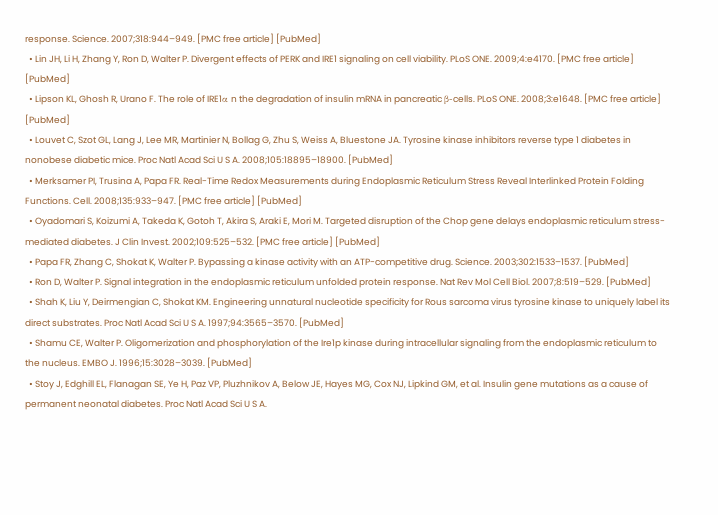response. Science. 2007;318:944–949. [PMC free article] [PubMed]
  • Lin JH, Li H, Zhang Y, Ron D, Walter P. Divergent effects of PERK and IRE1 signaling on cell viability. PLoS ONE. 2009;4:e4170. [PMC free article] [PubMed]
  • Lipson KL, Ghosh R, Urano F. The role of IRE1α n the degradation of insulin mRNA in pancreatic β-cells. PLoS ONE. 2008;3:e1648. [PMC free article] [PubMed]
  • Louvet C, Szot GL, Lang J, Lee MR, Martinier N, Bollag G, Zhu S, Weiss A, Bluestone JA. Tyrosine kinase inhibitors reverse type 1 diabetes in nonobese diabetic mice. Proc Natl Acad Sci U S A. 2008;105:18895–18900. [PubMed]
  • Merksamer PI, Trusina A, Papa FR. Real-Time Redox Measurements during Endoplasmic Reticulum Stress Reveal Interlinked Protein Folding Functions. Cell. 2008;135:933–947. [PMC free article] [PubMed]
  • Oyadomari S, Koizumi A, Takeda K, Gotoh T, Akira S, Araki E, Mori M. Targeted disruption of the Chop gene delays endoplasmic reticulum stress-mediated diabetes. J Clin Invest. 2002;109:525–532. [PMC free article] [PubMed]
  • Papa FR, Zhang C, Shokat K, Walter P. Bypassing a kinase activity with an ATP-competitive drug. Science. 2003;302:1533–1537. [PubMed]
  • Ron D, Walter P. Signal integration in the endoplasmic reticulum unfolded protein response. Nat Rev Mol Cell Biol. 2007;8:519–529. [PubMed]
  • Shah K, Liu Y, Deirmengian C, Shokat KM. Engineering unnatural nucleotide specificity for Rous sarcoma virus tyrosine kinase to uniquely label its direct substrates. Proc Natl Acad Sci U S A. 1997;94:3565–3570. [PubMed]
  • Shamu CE, Walter P. Oligomerization and phosphorylation of the Ire1p kinase during intracellular signaling from the endoplasmic reticulum to the nucleus. EMBO J. 1996;15:3028–3039. [PubMed]
  • Stoy J, Edghill EL, Flanagan SE, Ye H, Paz VP, Pluzhnikov A, Below JE, Hayes MG, Cox NJ, Lipkind GM, et al. Insulin gene mutations as a cause of permanent neonatal diabetes. Proc Natl Acad Sci U S A.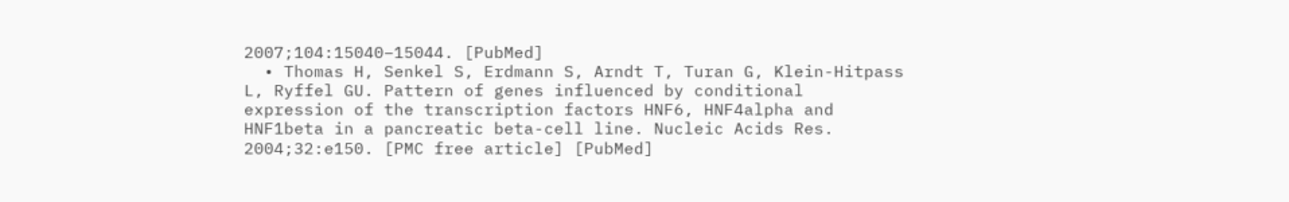2007;104:15040–15044. [PubMed]
  • Thomas H, Senkel S, Erdmann S, Arndt T, Turan G, Klein-Hitpass L, Ryffel GU. Pattern of genes influenced by conditional expression of the transcription factors HNF6, HNF4alpha and HNF1beta in a pancreatic beta-cell line. Nucleic Acids Res. 2004;32:e150. [PMC free article] [PubMed]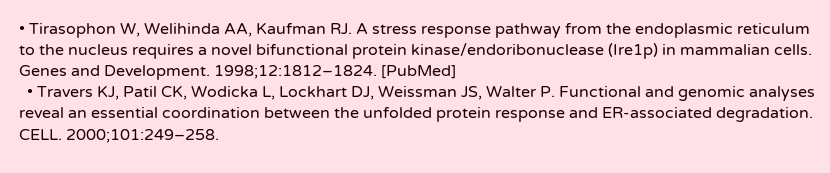• Tirasophon W, Welihinda AA, Kaufman RJ. A stress response pathway from the endoplasmic reticulum to the nucleus requires a novel bifunctional protein kinase/endoribonuclease (Ire1p) in mammalian cells. Genes and Development. 1998;12:1812–1824. [PubMed]
  • Travers KJ, Patil CK, Wodicka L, Lockhart DJ, Weissman JS, Walter P. Functional and genomic analyses reveal an essential coordination between the unfolded protein response and ER-associated degradation. CELL. 2000;101:249–258.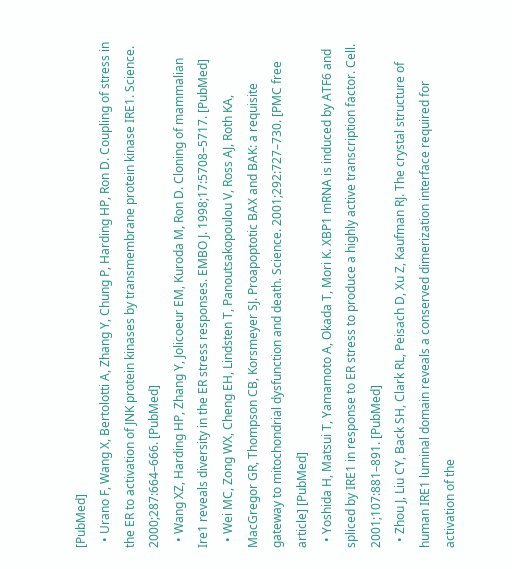[PubMed]
  • Urano F, Wang X, Bertolotti A, Zhang Y, Chung P, Harding HP, Ron D. Coupling of stress in the ER to activation of JNK protein kinases by transmembrane protein kinase IRE1. Science. 2000;287:664–666. [PubMed]
  • Wang XZ, Harding HP, Zhang Y, Jolicoeur EM, Kuroda M, Ron D. Cloning of mammalian Ire1 reveals diversity in the ER stress responses. EMBO J. 1998;17:5708–5717. [PubMed]
  • Wei MC, Zong WX, Cheng EH, Lindsten T, Panoutsakopoulou V, Ross AJ, Roth KA, MacGregor GR, Thompson CB, Korsmeyer SJ. Proapoptotic BAX and BAK: a requisite gateway to mitochondrial dysfunction and death. Science. 2001;292:727–730. [PMC free article] [PubMed]
  • Yoshida H, Matsui T, Yamamoto A, Okada T, Mori K. XBP1 mRNA is induced by ATF6 and spliced by IRE1 in response to ER stress to produce a highly active transcription factor. Cell. 2001;107:881–891. [PubMed]
  • Zhou J, Liu CY, Back SH, Clark RL, Peisach D, Xu Z, Kaufman RJ. The crystal structure of human IRE1 luminal domain reveals a conserved dimerization interface required for activation of the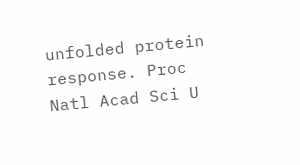unfolded protein response. Proc Natl Acad Sci U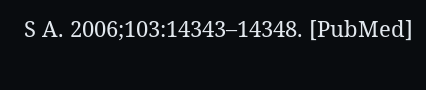S A. 2006;103:14343–14348. [PubMed]